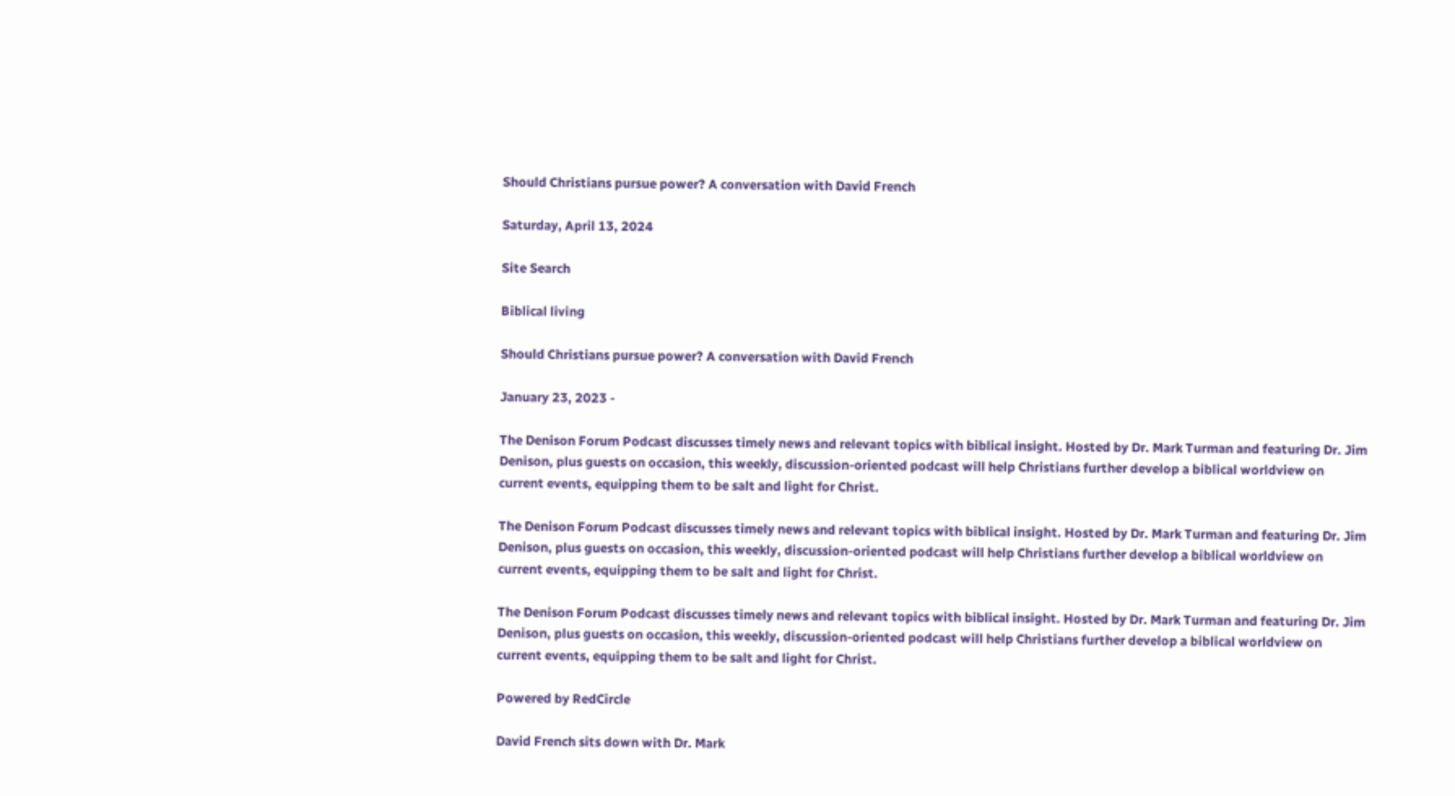Should Christians pursue power? A conversation with David French

Saturday, April 13, 2024

Site Search

Biblical living

Should Christians pursue power? A conversation with David French

January 23, 2023 -

The Denison Forum Podcast discusses timely news and relevant topics with biblical insight. Hosted by Dr. Mark Turman and featuring Dr. Jim Denison, plus guests on occasion, this weekly, discussion-oriented podcast will help Christians further develop a biblical worldview on current events, equipping them to be salt and light for Christ.

The Denison Forum Podcast discusses timely news and relevant topics with biblical insight. Hosted by Dr. Mark Turman and featuring Dr. Jim Denison, plus guests on occasion, this weekly, discussion-oriented podcast will help Christians further develop a biblical worldview on current events, equipping them to be salt and light for Christ.

The Denison Forum Podcast discusses timely news and relevant topics with biblical insight. Hosted by Dr. Mark Turman and featuring Dr. Jim Denison, plus guests on occasion, this weekly, discussion-oriented podcast will help Christians further develop a biblical worldview on current events, equipping them to be salt and light for Christ.

Powered by RedCircle

David French sits down with Dr. Mark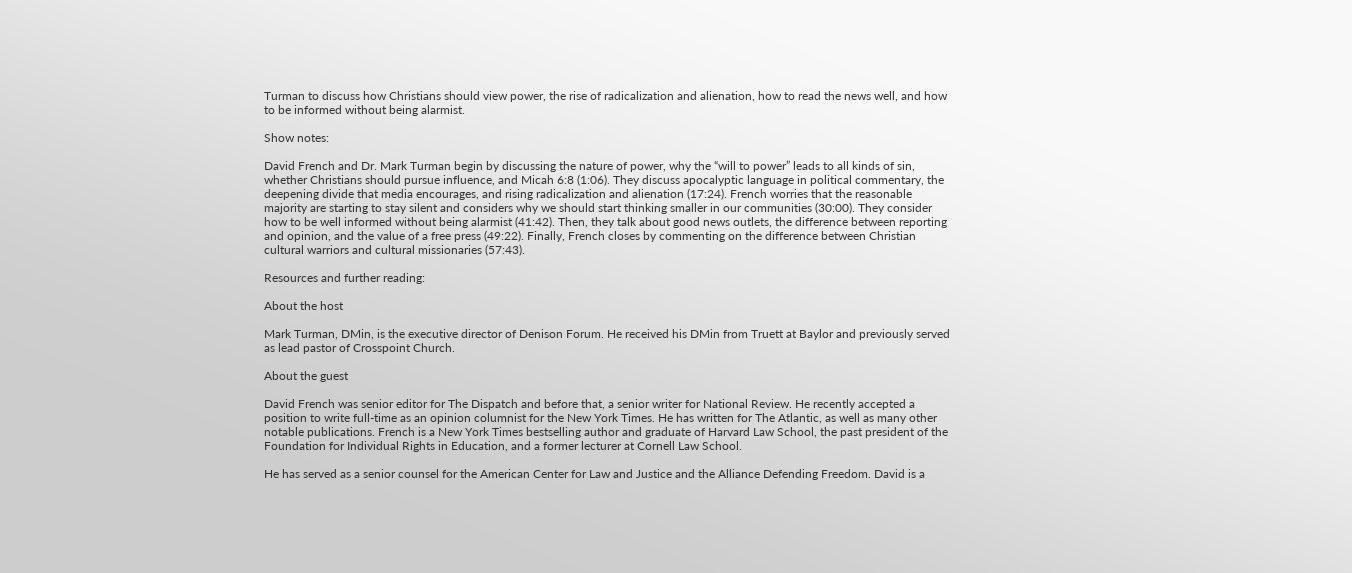Turman to discuss how Christians should view power, the rise of radicalization and alienation, how to read the news well, and how to be informed without being alarmist.

Show notes:

David French and Dr. Mark Turman begin by discussing the nature of power, why the “will to power” leads to all kinds of sin, whether Christians should pursue influence, and Micah 6:8 (1:06). They discuss apocalyptic language in political commentary, the deepening divide that media encourages, and rising radicalization and alienation (17:24). French worries that the reasonable majority are starting to stay silent and considers why we should start thinking smaller in our communities (30:00). They consider how to be well informed without being alarmist (41:42). Then, they talk about good news outlets, the difference between reporting and opinion, and the value of a free press (49:22). Finally, French closes by commenting on the difference between Christian cultural warriors and cultural missionaries (57:43).

Resources and further reading:

About the host

Mark Turman, DMin, is the executive director of Denison Forum. He received his DMin from Truett at Baylor and previously served as lead pastor of Crosspoint Church.

About the guest

David French was senior editor for The Dispatch and before that, a senior writer for National Review. He recently accepted a position to write full-time as an opinion columnist for the New York Times. He has written for The Atlantic, as well as many other notable publications. French is a New York Times bestselling author and graduate of Harvard Law School, the past president of the Foundation for Individual Rights in Education, and a former lecturer at Cornell Law School.

He has served as a senior counsel for the American Center for Law and Justice and the Alliance Defending Freedom. David is a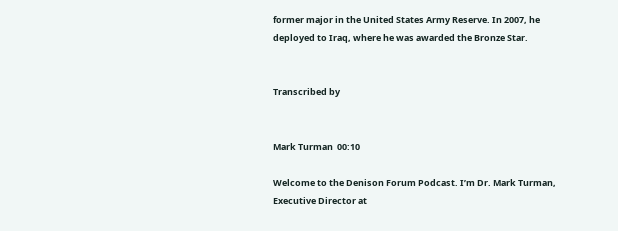former major in the United States Army Reserve. In 2007, he deployed to Iraq, where he was awarded the Bronze Star.


Transcribed by


Mark Turman  00:10

Welcome to the Denison Forum Podcast. I’m Dr. Mark Turman, Executive Director at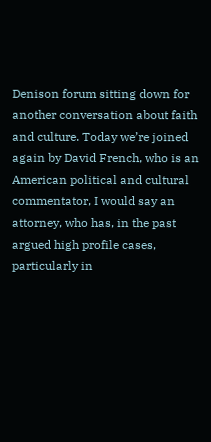Denison forum sitting down for another conversation about faith and culture. Today we’re joined again by David French, who is an American political and cultural commentator, I would say an attorney, who has, in the past argued high profile cases, particularly in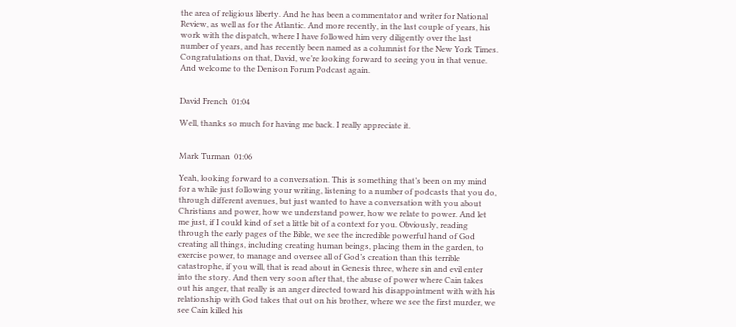the area of religious liberty. And he has been a commentator and writer for National Review, as well as for the Atlantic. And more recently, in the last couple of years, his work with the dispatch, where I have followed him very diligently over the last number of years, and has recently been named as a columnist for the New York Times. Congratulations on that, David, we’re looking forward to seeing you in that venue. And welcome to the Denison Forum Podcast again.


David French  01:04

Well, thanks so much for having me back. I really appreciate it.


Mark Turman  01:06

Yeah, looking forward to a conversation. This is something that’s been on my mind for a while just following your writing, listening to a number of podcasts that you do, through different avenues, but just wanted to have a conversation with you about Christians and power, how we understand power, how we relate to power. And let me just, if I could kind of set a little bit of a context for you. Obviously, reading through the early pages of the Bible, we see the incredible powerful hand of God creating all things, including creating human beings, placing them in the garden, to exercise power, to manage and oversee all of God’s creation than this terrible catastrophe, if you will, that is read about in Genesis three, where sin and evil enter into the story. And then very soon after that, the abuse of power where Cain takes out his anger, that really is an anger directed toward his disappointment with with his relationship with God takes that out on his brother, where we see the first murder, we see Cain killed his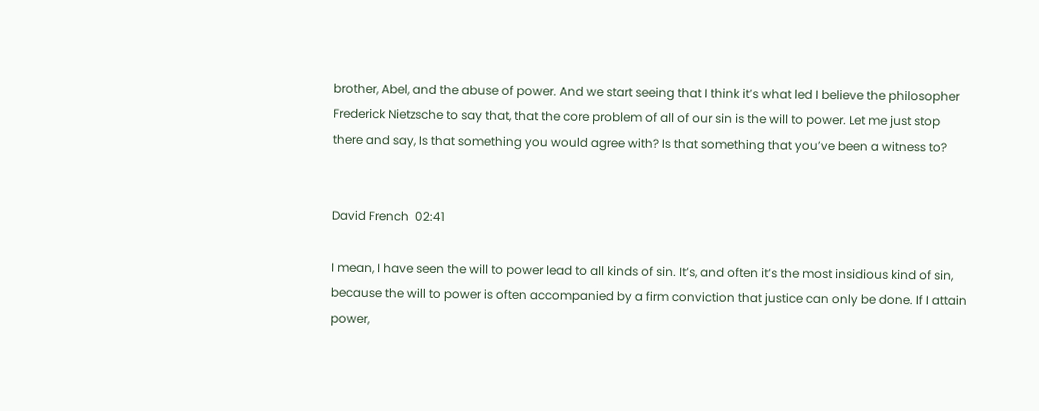brother, Abel, and the abuse of power. And we start seeing that I think it’s what led I believe the philosopher Frederick Nietzsche to say that, that the core problem of all of our sin is the will to power. Let me just stop there and say, Is that something you would agree with? Is that something that you’ve been a witness to?


David French  02:41

I mean, I have seen the will to power lead to all kinds of sin. It’s, and often it’s the most insidious kind of sin, because the will to power is often accompanied by a firm conviction that justice can only be done. If I attain power,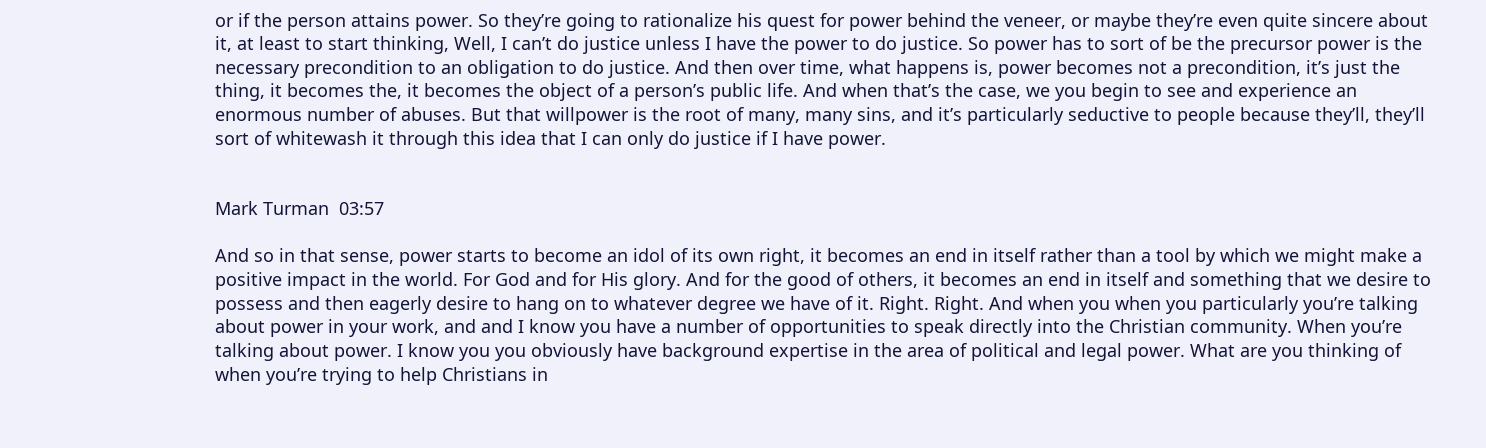or if the person attains power. So they’re going to rationalize his quest for power behind the veneer, or maybe they’re even quite sincere about it, at least to start thinking, Well, I can’t do justice unless I have the power to do justice. So power has to sort of be the precursor power is the necessary precondition to an obligation to do justice. And then over time, what happens is, power becomes not a precondition, it’s just the thing, it becomes the, it becomes the object of a person’s public life. And when that’s the case, we you begin to see and experience an enormous number of abuses. But that willpower is the root of many, many sins, and it’s particularly seductive to people because they’ll, they’ll sort of whitewash it through this idea that I can only do justice if I have power.


Mark Turman  03:57

And so in that sense, power starts to become an idol of its own right, it becomes an end in itself rather than a tool by which we might make a positive impact in the world. For God and for His glory. And for the good of others, it becomes an end in itself and something that we desire to possess and then eagerly desire to hang on to whatever degree we have of it. Right. Right. And when you when you particularly you’re talking about power in your work, and and I know you have a number of opportunities to speak directly into the Christian community. When you’re talking about power. I know you you obviously have background expertise in the area of political and legal power. What are you thinking of when you’re trying to help Christians in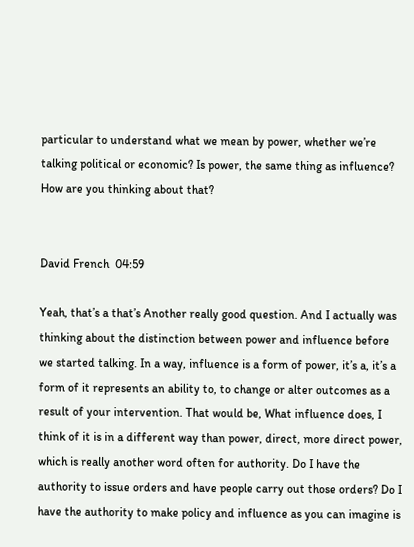particular to understand what we mean by power, whether we’re talking political or economic? Is power, the same thing as influence? How are you thinking about that?


David French  04:59

Yeah, that’s a that’s Another really good question. And I actually was thinking about the distinction between power and influence before we started talking. In a way, influence is a form of power, it’s a, it’s a form of it represents an ability to, to change or alter outcomes as a result of your intervention. That would be, What influence does, I think of it is in a different way than power, direct, more direct power, which is really another word often for authority. Do I have the authority to issue orders and have people carry out those orders? Do I have the authority to make policy and influence as you can imagine is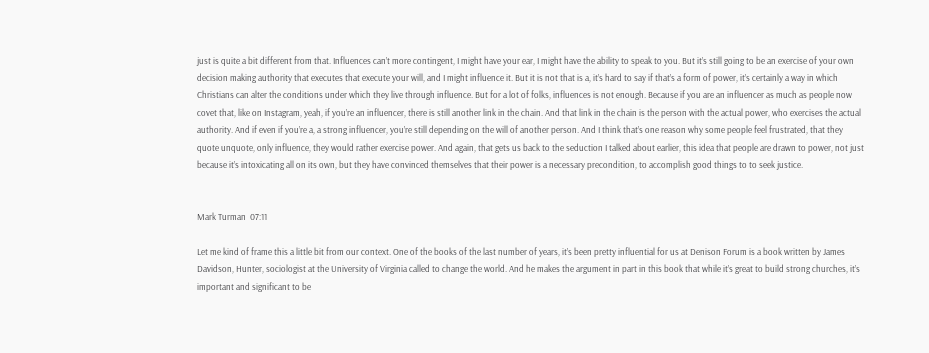just is quite a bit different from that. Influences can’t more contingent, I might have your ear, I might have the ability to speak to you. But it’s still going to be an exercise of your own decision making authority that executes that execute your will, and I might influence it. But it is not that is a, it’s hard to say if that’s a form of power, it’s certainly a way in which Christians can alter the conditions under which they live through influence. But for a lot of folks, influences is not enough. Because if you are an influencer as much as people now covet that, like on Instagram, yeah, if you’re an influencer, there is still another link in the chain. And that link in the chain is the person with the actual power, who exercises the actual authority. And if even if you’re a, a strong influencer, you’re still depending on the will of another person. And I think that’s one reason why some people feel frustrated, that they quote unquote, only influence, they would rather exercise power. And again, that gets us back to the seduction I talked about earlier, this idea that people are drawn to power, not just because it’s intoxicating all on its own, but they have convinced themselves that their power is a necessary precondition, to accomplish good things to to seek justice.


Mark Turman  07:11

Let me kind of frame this a little bit from our context. One of the books of the last number of years, it’s been pretty influential for us at Denison Forum is a book written by James Davidson, Hunter, sociologist at the University of Virginia called to change the world. And he makes the argument in part in this book that while it’s great to build strong churches, it’s important and significant to be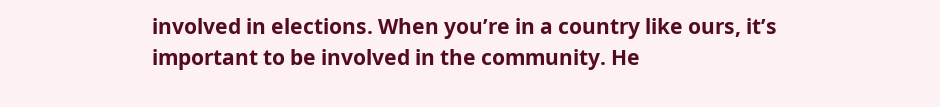involved in elections. When you’re in a country like ours, it’s important to be involved in the community. He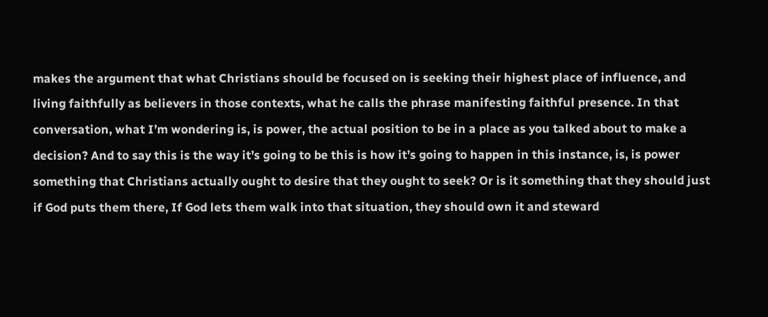makes the argument that what Christians should be focused on is seeking their highest place of influence, and living faithfully as believers in those contexts, what he calls the phrase manifesting faithful presence. In that conversation, what I’m wondering is, is power, the actual position to be in a place as you talked about to make a decision? And to say this is the way it’s going to be this is how it’s going to happen in this instance, is, is power something that Christians actually ought to desire that they ought to seek? Or is it something that they should just if God puts them there, If God lets them walk into that situation, they should own it and steward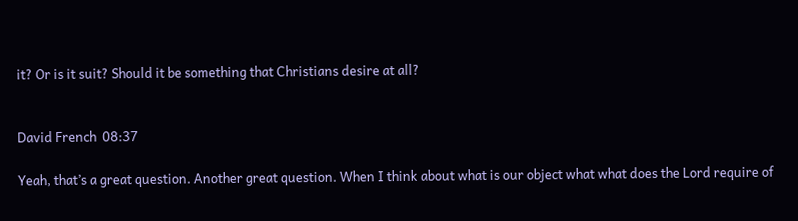it? Or is it suit? Should it be something that Christians desire at all?


David French  08:37

Yeah, that’s a great question. Another great question. When I think about what is our object what what does the Lord require of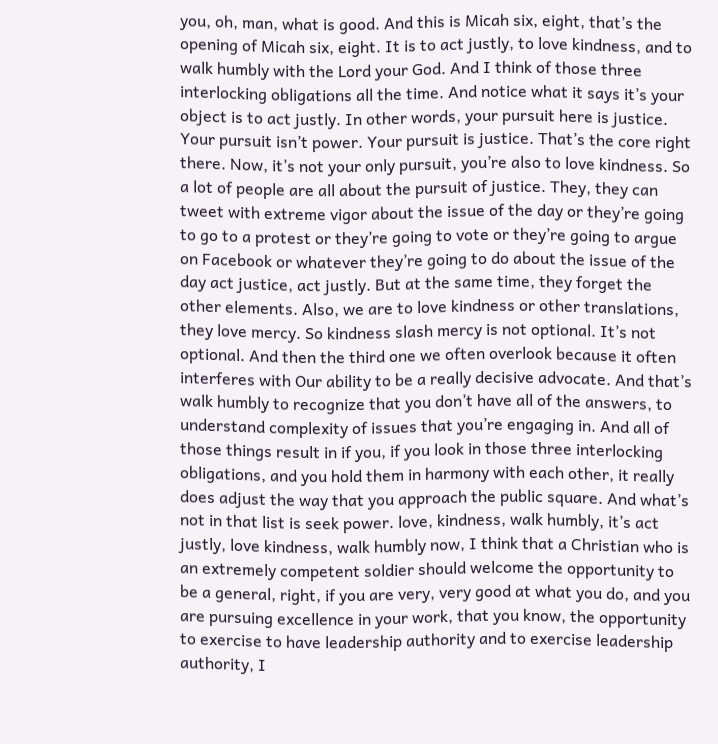you, oh, man, what is good. And this is Micah six, eight, that’s the opening of Micah six, eight. It is to act justly, to love kindness, and to walk humbly with the Lord your God. And I think of those three interlocking obligations all the time. And notice what it says it’s your object is to act justly. In other words, your pursuit here is justice. Your pursuit isn’t power. Your pursuit is justice. That’s the core right there. Now, it’s not your only pursuit, you’re also to love kindness. So a lot of people are all about the pursuit of justice. They, they can tweet with extreme vigor about the issue of the day or they’re going to go to a protest or they’re going to vote or they’re going to argue on Facebook or whatever they’re going to do about the issue of the day act justice, act justly. But at the same time, they forget the other elements. Also, we are to love kindness or other translations, they love mercy. So kindness slash mercy is not optional. It’s not optional. And then the third one we often overlook because it often interferes with Our ability to be a really decisive advocate. And that’s walk humbly to recognize that you don’t have all of the answers, to understand complexity of issues that you’re engaging in. And all of those things result in if you, if you look in those three interlocking obligations, and you hold them in harmony with each other, it really does adjust the way that you approach the public square. And what’s not in that list is seek power. love, kindness, walk humbly, it’s act justly, love kindness, walk humbly now, I think that a Christian who is an extremely competent soldier should welcome the opportunity to be a general, right, if you are very, very good at what you do, and you are pursuing excellence in your work, that you know, the opportunity to exercise to have leadership authority and to exercise leadership authority, I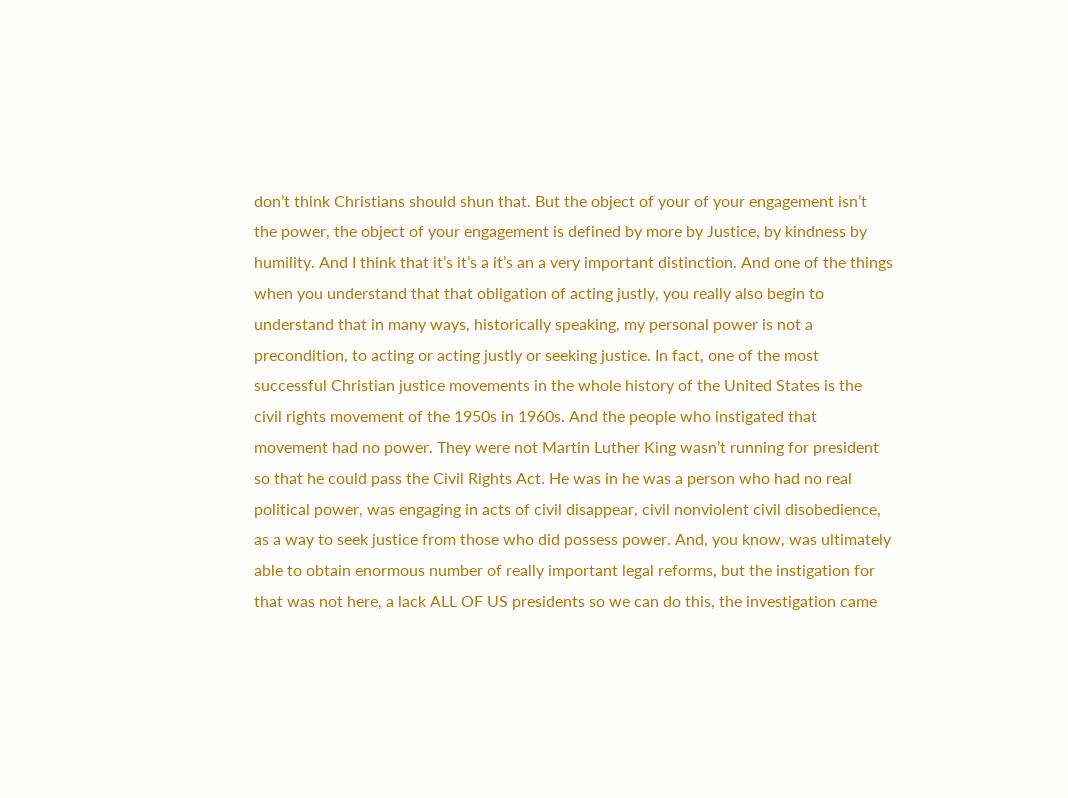don’t think Christians should shun that. But the object of your of your engagement isn’t the power, the object of your engagement is defined by more by Justice, by kindness by humility. And I think that it’s it’s a it’s an a very important distinction. And one of the things when you understand that that obligation of acting justly, you really also begin to understand that in many ways, historically speaking, my personal power is not a precondition, to acting or acting justly or seeking justice. In fact, one of the most successful Christian justice movements in the whole history of the United States is the civil rights movement of the 1950s in 1960s. And the people who instigated that movement had no power. They were not Martin Luther King wasn’t running for president so that he could pass the Civil Rights Act. He was in he was a person who had no real political power, was engaging in acts of civil disappear, civil nonviolent civil disobedience, as a way to seek justice from those who did possess power. And, you know, was ultimately able to obtain enormous number of really important legal reforms, but the instigation for that was not here, a lack ALL OF US presidents so we can do this, the investigation came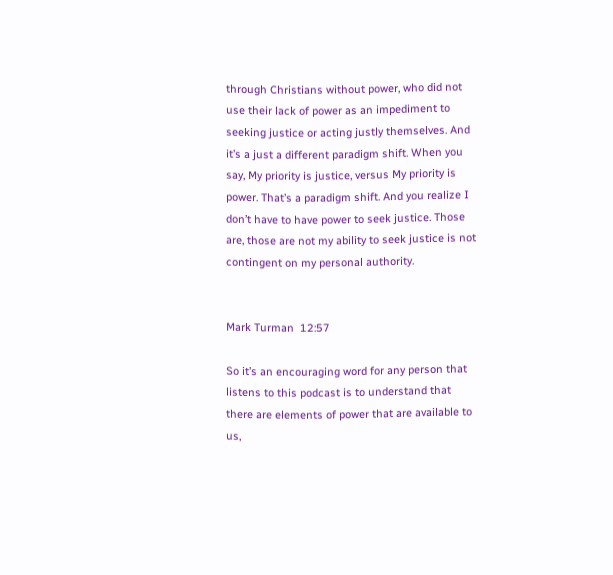through Christians without power, who did not use their lack of power as an impediment to seeking justice or acting justly themselves. And it’s a just a different paradigm shift. When you say, My priority is justice, versus My priority is power. That’s a paradigm shift. And you realize I don’t have to have power to seek justice. Those are, those are not my ability to seek justice is not contingent on my personal authority.


Mark Turman  12:57

So it’s an encouraging word for any person that listens to this podcast is to understand that there are elements of power that are available to us,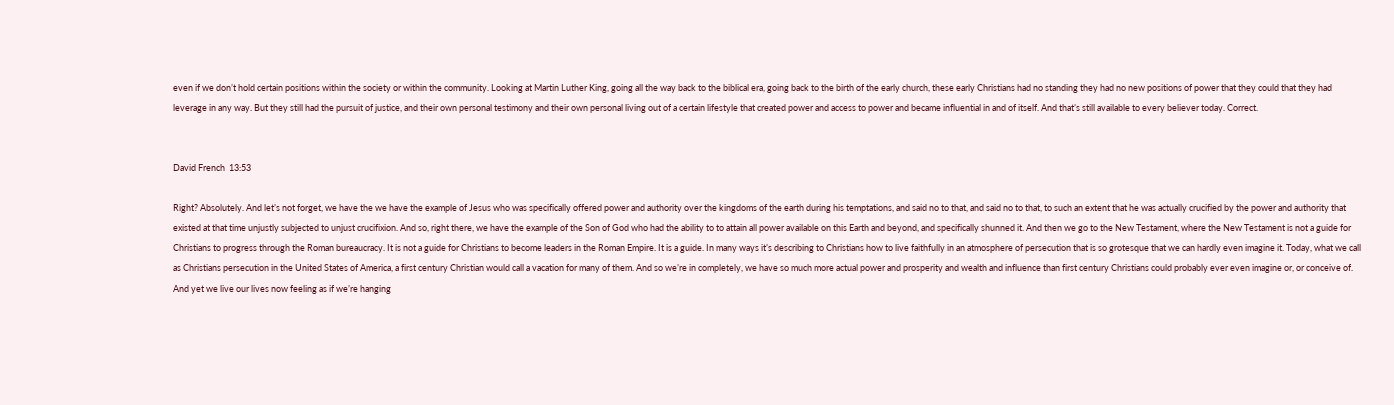even if we don’t hold certain positions within the society or within the community. Looking at Martin Luther King, going all the way back to the biblical era, going back to the birth of the early church, these early Christians had no standing they had no new positions of power that they could that they had leverage in any way. But they still had the pursuit of justice, and their own personal testimony and their own personal living out of a certain lifestyle that created power and access to power and became influential in and of itself. And that’s still available to every believer today. Correct.


David French  13:53

Right? Absolutely. And let’s not forget, we have the we have the example of Jesus who was specifically offered power and authority over the kingdoms of the earth during his temptations, and said no to that, and said no to that, to such an extent that he was actually crucified by the power and authority that existed at that time unjustly subjected to unjust crucifixion. And so, right there, we have the example of the Son of God who had the ability to to attain all power available on this Earth and beyond, and specifically shunned it. And then we go to the New Testament, where the New Testament is not a guide for Christians to progress through the Roman bureaucracy. It is not a guide for Christians to become leaders in the Roman Empire. It is a guide. In many ways it’s describing to Christians how to live faithfully in an atmosphere of persecution that is so grotesque that we can hardly even imagine it. Today, what we call as Christians persecution in the United States of America, a first century Christian would call a vacation for many of them. And so we’re in completely, we have so much more actual power and prosperity and wealth and influence than first century Christians could probably ever even imagine or, or conceive of. And yet we live our lives now feeling as if we’re hanging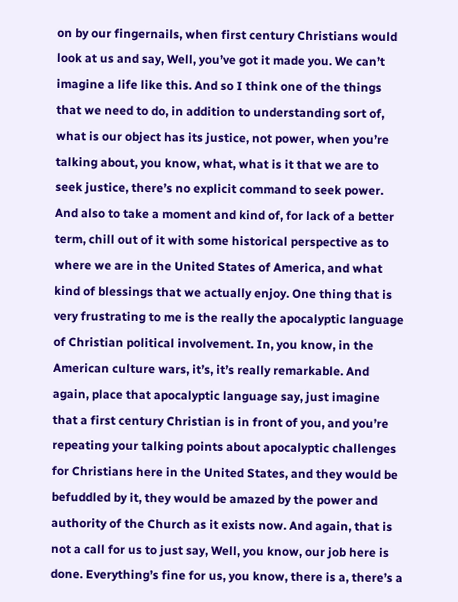on by our fingernails, when first century Christians would look at us and say, Well, you’ve got it made you. We can’t imagine a life like this. And so I think one of the things that we need to do, in addition to understanding sort of, what is our object has its justice, not power, when you’re talking about, you know, what, what is it that we are to seek justice, there’s no explicit command to seek power. And also to take a moment and kind of, for lack of a better term, chill out of it with some historical perspective as to where we are in the United States of America, and what kind of blessings that we actually enjoy. One thing that is very frustrating to me is the really the apocalyptic language of Christian political involvement. In, you know, in the American culture wars, it’s, it’s really remarkable. And again, place that apocalyptic language say, just imagine that a first century Christian is in front of you, and you’re repeating your talking points about apocalyptic challenges for Christians here in the United States, and they would be befuddled by it, they would be amazed by the power and authority of the Church as it exists now. And again, that is not a call for us to just say, Well, you know, our job here is done. Everything’s fine for us, you know, there is a, there’s a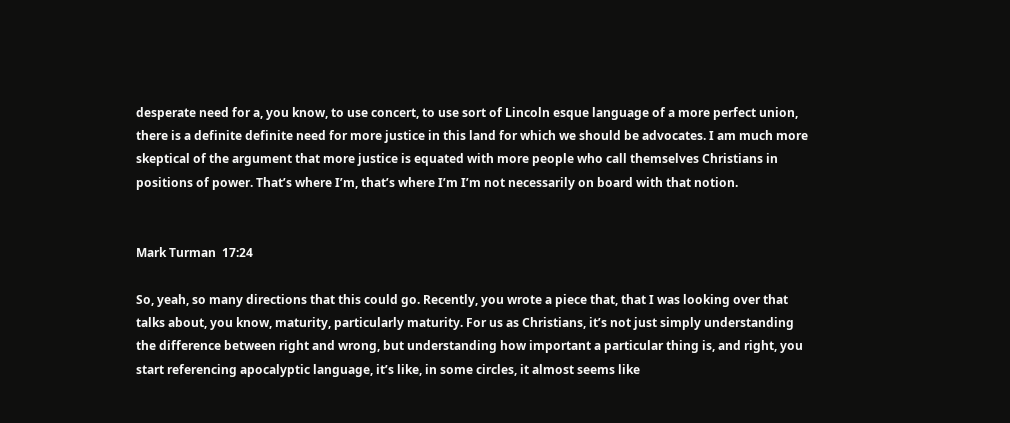desperate need for a, you know, to use concert, to use sort of Lincoln esque language of a more perfect union, there is a definite definite need for more justice in this land for which we should be advocates. I am much more skeptical of the argument that more justice is equated with more people who call themselves Christians in positions of power. That’s where I’m, that’s where I’m I’m not necessarily on board with that notion.


Mark Turman  17:24

So, yeah, so many directions that this could go. Recently, you wrote a piece that, that I was looking over that talks about, you know, maturity, particularly maturity. For us as Christians, it’s not just simply understanding the difference between right and wrong, but understanding how important a particular thing is, and right, you start referencing apocalyptic language, it’s like, in some circles, it almost seems like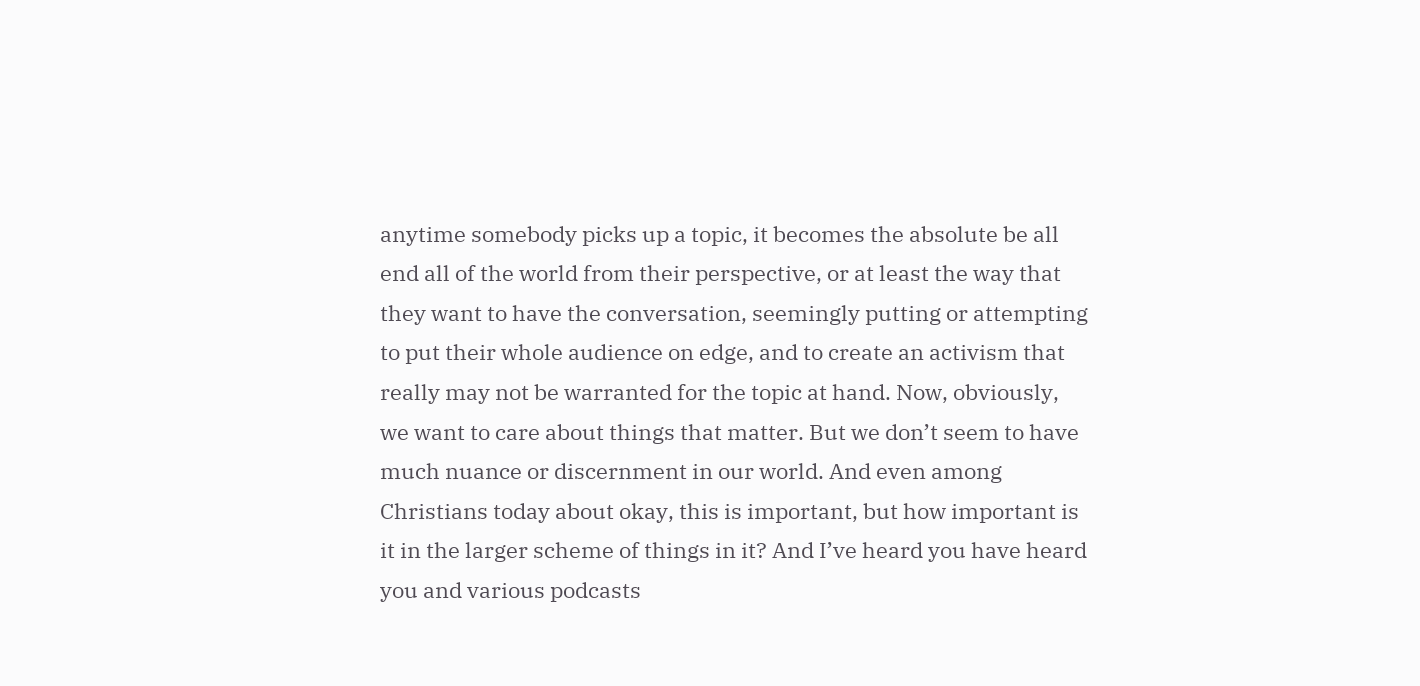anytime somebody picks up a topic, it becomes the absolute be all end all of the world from their perspective, or at least the way that they want to have the conversation, seemingly putting or attempting to put their whole audience on edge, and to create an activism that really may not be warranted for the topic at hand. Now, obviously, we want to care about things that matter. But we don’t seem to have much nuance or discernment in our world. And even among Christians today about okay, this is important, but how important is it in the larger scheme of things in it? And I’ve heard you have heard you and various podcasts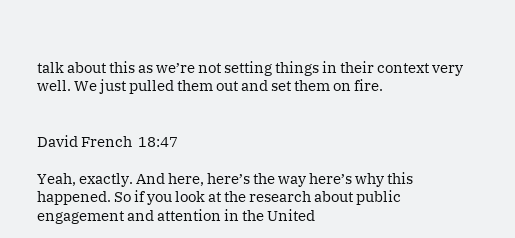talk about this as we’re not setting things in their context very well. We just pulled them out and set them on fire.


David French  18:47

Yeah, exactly. And here, here’s the way here’s why this happened. So if you look at the research about public engagement and attention in the United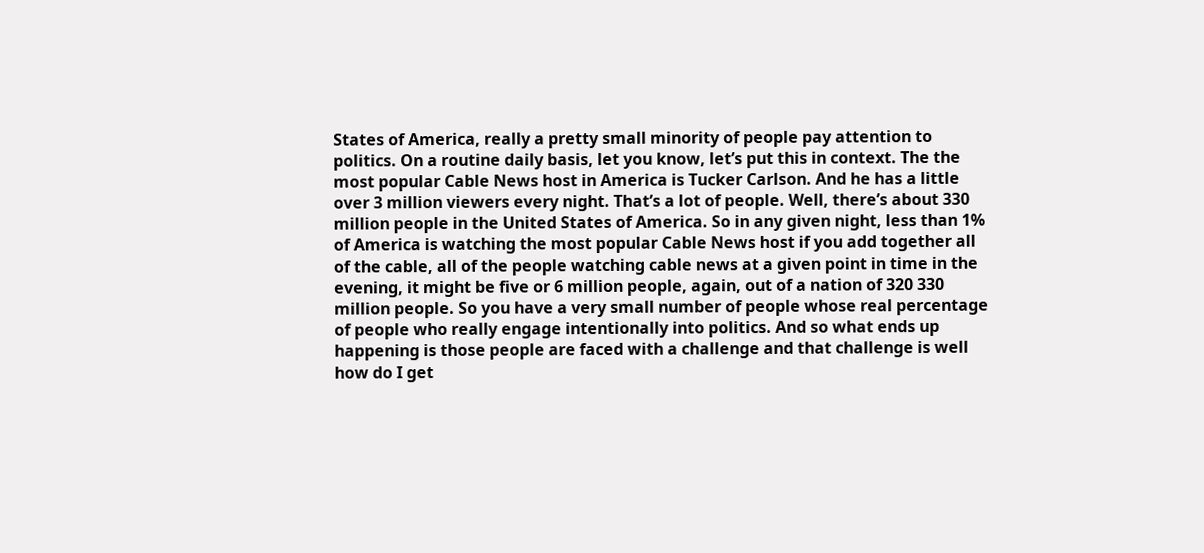States of America, really a pretty small minority of people pay attention to politics. On a routine daily basis, let you know, let’s put this in context. The the most popular Cable News host in America is Tucker Carlson. And he has a little over 3 million viewers every night. That’s a lot of people. Well, there’s about 330 million people in the United States of America. So in any given night, less than 1% of America is watching the most popular Cable News host if you add together all of the cable, all of the people watching cable news at a given point in time in the evening, it might be five or 6 million people, again, out of a nation of 320 330 million people. So you have a very small number of people whose real percentage of people who really engage intentionally into politics. And so what ends up happening is those people are faced with a challenge and that challenge is well how do I get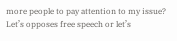more people to pay attention to my issue? Let’s opposes free speech or let’s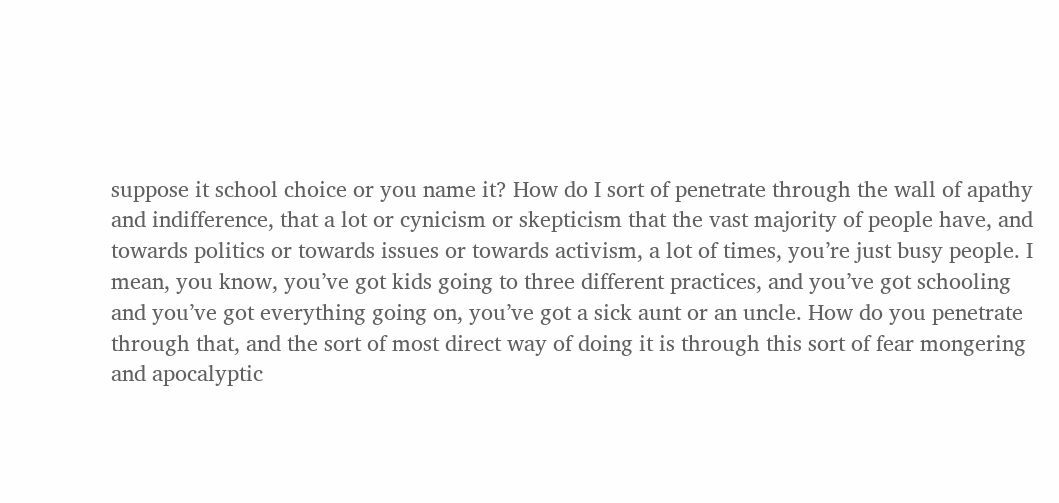suppose it school choice or you name it? How do I sort of penetrate through the wall of apathy and indifference, that a lot or cynicism or skepticism that the vast majority of people have, and towards politics or towards issues or towards activism, a lot of times, you’re just busy people. I mean, you know, you’ve got kids going to three different practices, and you’ve got schooling and you’ve got everything going on, you’ve got a sick aunt or an uncle. How do you penetrate through that, and the sort of most direct way of doing it is through this sort of fear mongering and apocalyptic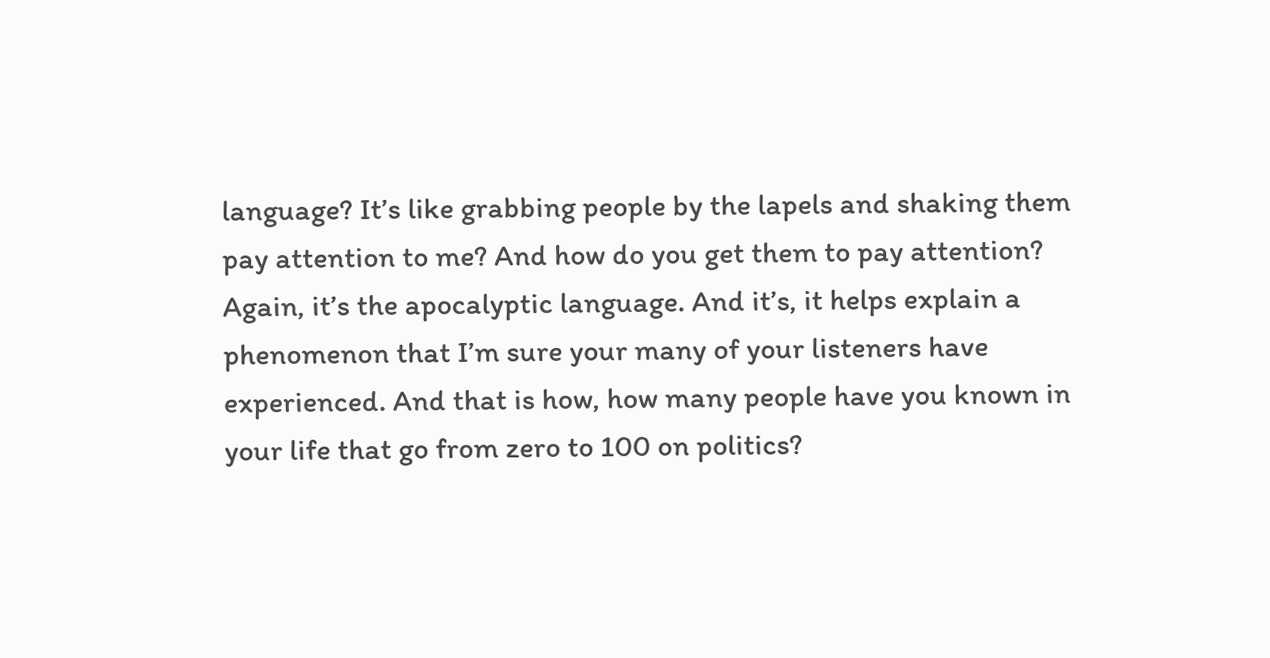language? It’s like grabbing people by the lapels and shaking them pay attention to me? And how do you get them to pay attention? Again, it’s the apocalyptic language. And it’s, it helps explain a phenomenon that I’m sure your many of your listeners have experienced. And that is how, how many people have you known in your life that go from zero to 100 on politics?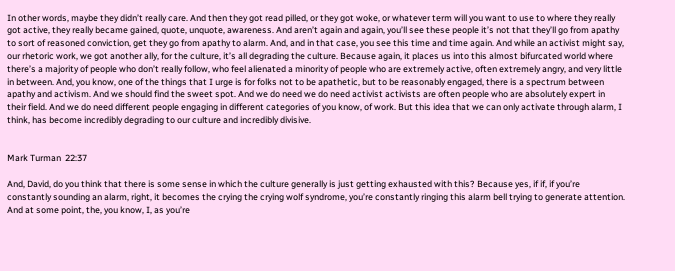In other words, maybe they didn’t really care. And then they got read pilled, or they got woke, or whatever term will you want to use to where they really got active, they really became gained, quote, unquote, awareness. And aren’t again and again, you’ll see these people it’s not that they’ll go from apathy to sort of reasoned conviction, get they go from apathy to alarm. And, and in that case, you see this time and time again. And while an activist might say, our rhetoric work, we got another ally, for the culture, it’s all degrading the culture. Because again, it places us into this almost bifurcated world where there’s a majority of people who don’t really follow, who feel alienated a minority of people who are extremely active, often extremely angry, and very little in between. And, you know, one of the things that I urge is for folks not to be apathetic, but to be reasonably engaged, there is a spectrum between apathy and activism. And we should find the sweet spot. And we do need we do need activist activists are often people who are absolutely expert in their field. And we do need different people engaging in different categories of you know, of work. But this idea that we can only activate through alarm, I think, has become incredibly degrading to our culture and incredibly divisive.


Mark Turman  22:37

And, David, do you think that there is some sense in which the culture generally is just getting exhausted with this? Because yes, if if, if you’re constantly sounding an alarm, right, it becomes the crying the crying wolf syndrome, you’re constantly ringing this alarm bell trying to generate attention. And at some point, the, you know, I, as you’re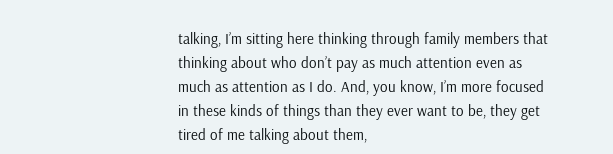talking, I’m sitting here thinking through family members that thinking about who don’t pay as much attention even as much as attention as I do. And, you know, I’m more focused in these kinds of things than they ever want to be, they get tired of me talking about them,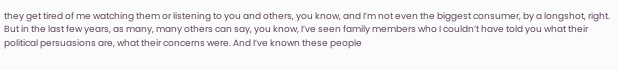they get tired of me watching them or listening to you and others, you know, and I’m not even the biggest consumer, by a longshot, right. But in the last few years, as many, many others can say, you know, I’ve seen family members who I couldn’t have told you what their political persuasions are, what their concerns were. And I’ve known these people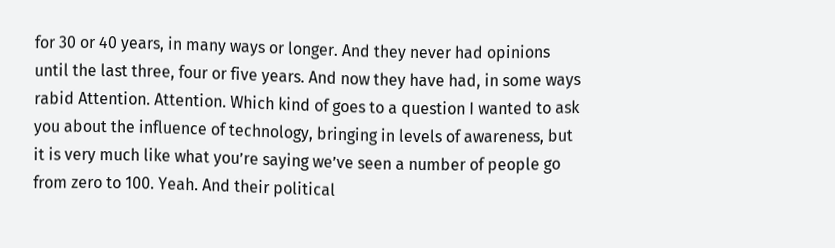for 30 or 40 years, in many ways or longer. And they never had opinions until the last three, four or five years. And now they have had, in some ways rabid Attention. Attention. Which kind of goes to a question I wanted to ask you about the influence of technology, bringing in levels of awareness, but it is very much like what you’re saying we’ve seen a number of people go from zero to 100. Yeah. And their political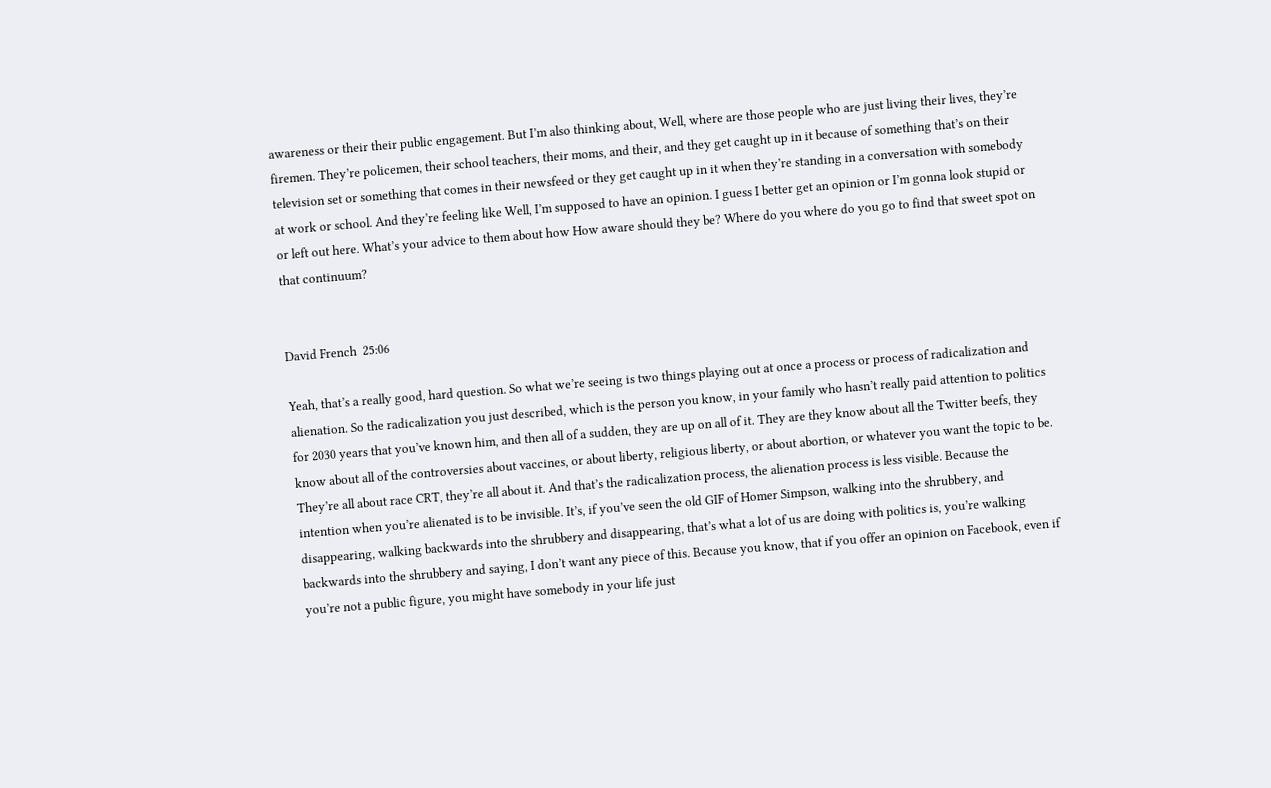awareness or their their public engagement. But I’m also thinking about, Well, where are those people who are just living their lives, they’re firemen. They’re policemen, their school teachers, their moms, and their, and they get caught up in it because of something that’s on their television set or something that comes in their newsfeed or they get caught up in it when they’re standing in a conversation with somebody at work or school. And they’re feeling like Well, I’m supposed to have an opinion. I guess I better get an opinion or I’m gonna look stupid or or left out here. What’s your advice to them about how How aware should they be? Where do you where do you go to find that sweet spot on that continuum?


David French  25:06

Yeah, that’s a really good, hard question. So what we’re seeing is two things playing out at once a process or process of radicalization and alienation. So the radicalization you just described, which is the person you know, in your family who hasn’t really paid attention to politics for 2030 years that you’ve known him, and then all of a sudden, they are up on all of it. They are they know about all the Twitter beefs, they know about all of the controversies about vaccines, or about liberty, religious liberty, or about abortion, or whatever you want the topic to be. They’re all about race CRT, they’re all about it. And that’s the radicalization process, the alienation process is less visible. Because the intention when you’re alienated is to be invisible. It’s, if you’ve seen the old GIF of Homer Simpson, walking into the shrubbery, and disappearing, walking backwards into the shrubbery and disappearing, that’s what a lot of us are doing with politics is, you’re walking backwards into the shrubbery and saying, I don’t want any piece of this. Because you know, that if you offer an opinion on Facebook, even if you’re not a public figure, you might have somebody in your life just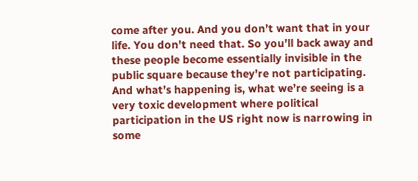come after you. And you don’t want that in your life. You don’t need that. So you’ll back away and these people become essentially invisible in the public square because they’re not participating. And what’s happening is, what we’re seeing is a very toxic development where political participation in the US right now is narrowing in some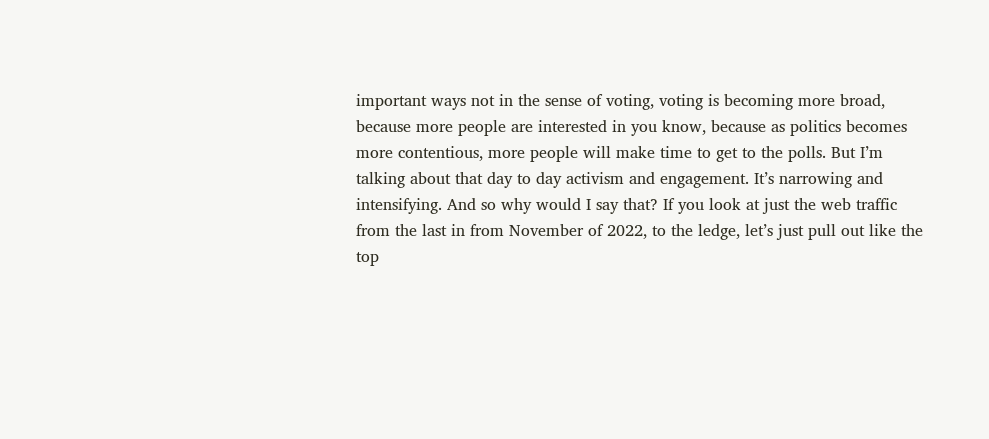important ways not in the sense of voting, voting is becoming more broad, because more people are interested in you know, because as politics becomes more contentious, more people will make time to get to the polls. But I’m talking about that day to day activism and engagement. It’s narrowing and intensifying. And so why would I say that? If you look at just the web traffic from the last in from November of 2022, to the ledge, let’s just pull out like the top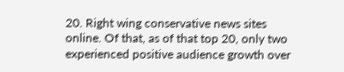20. Right wing conservative news sites online. Of that, as of that top 20, only two experienced positive audience growth over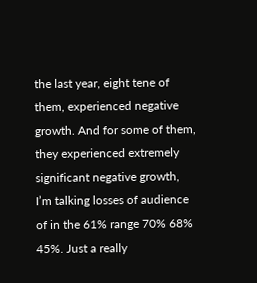the last year, eight tene of them, experienced negative growth. And for some of them, they experienced extremely significant negative growth, I’m talking losses of audience of in the 61% range 70% 68% 45%. Just a really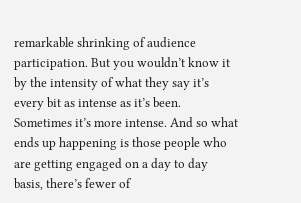remarkable shrinking of audience participation. But you wouldn’t know it by the intensity of what they say it’s every bit as intense as it’s been. Sometimes it’s more intense. And so what ends up happening is those people who are getting engaged on a day to day basis, there’s fewer of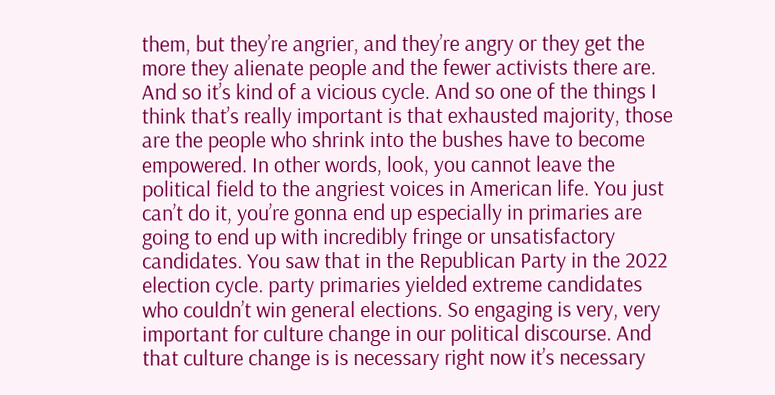them, but they’re angrier, and they’re angry or they get the more they alienate people and the fewer activists there are. And so it’s kind of a vicious cycle. And so one of the things I think that’s really important is that exhausted majority, those are the people who shrink into the bushes have to become empowered. In other words, look, you cannot leave the political field to the angriest voices in American life. You just can’t do it, you’re gonna end up especially in primaries are going to end up with incredibly fringe or unsatisfactory candidates. You saw that in the Republican Party in the 2022 election cycle. party primaries yielded extreme candidates who couldn’t win general elections. So engaging is very, very important for culture change in our political discourse. And that culture change is is necessary right now it’s necessary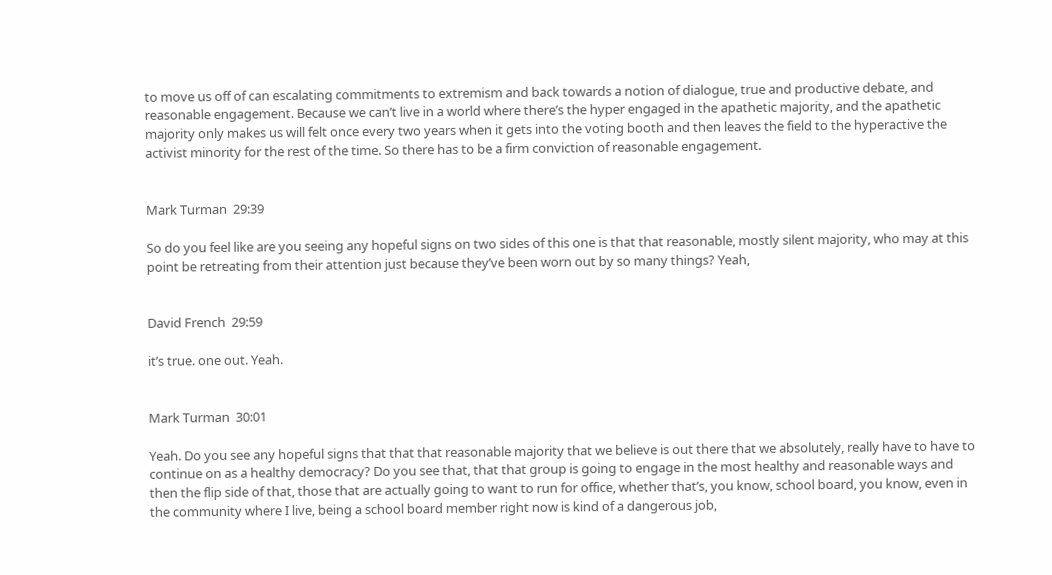to move us off of can escalating commitments to extremism and back towards a notion of dialogue, true and productive debate, and reasonable engagement. Because we can’t live in a world where there’s the hyper engaged in the apathetic majority, and the apathetic majority only makes us will felt once every two years when it gets into the voting booth and then leaves the field to the hyperactive the activist minority for the rest of the time. So there has to be a firm conviction of reasonable engagement.


Mark Turman  29:39

So do you feel like are you seeing any hopeful signs on two sides of this one is that that reasonable, mostly silent majority, who may at this point be retreating from their attention just because they’ve been worn out by so many things? Yeah,


David French  29:59

it’s true. one out. Yeah.


Mark Turman  30:01

Yeah. Do you see any hopeful signs that that that reasonable majority that we believe is out there that we absolutely, really have to have to continue on as a healthy democracy? Do you see that, that that group is going to engage in the most healthy and reasonable ways and then the flip side of that, those that are actually going to want to run for office, whether that’s, you know, school board, you know, even in the community where I live, being a school board member right now is kind of a dangerous job,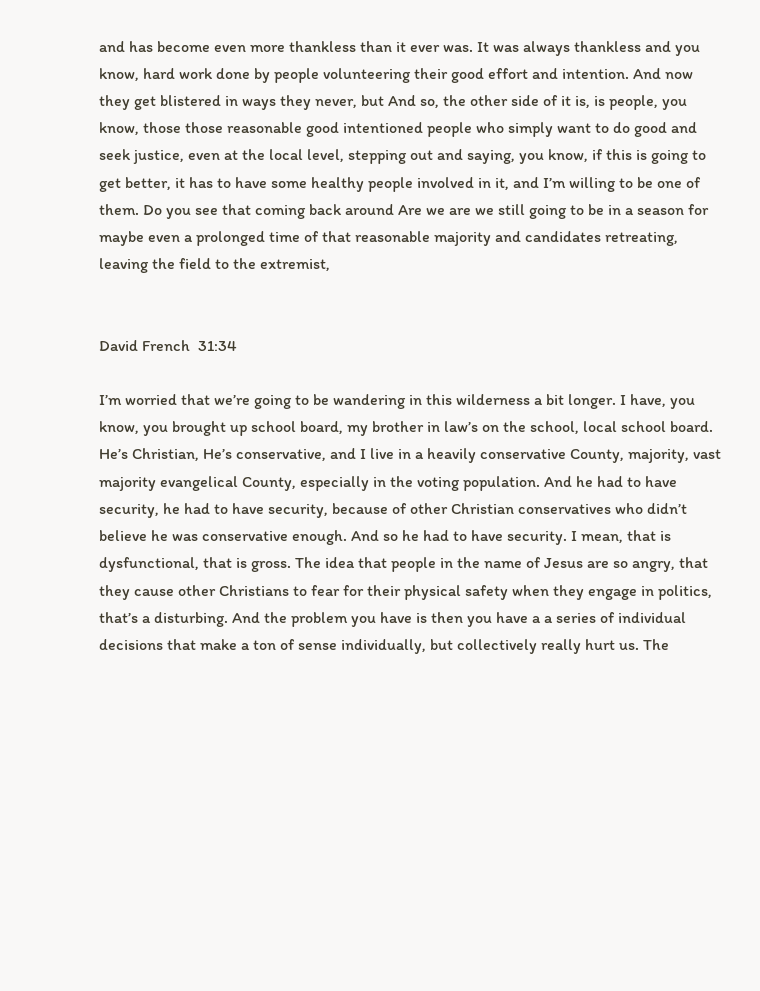and has become even more thankless than it ever was. It was always thankless and you know, hard work done by people volunteering their good effort and intention. And now they get blistered in ways they never, but And so, the other side of it is, is people, you know, those those reasonable good intentioned people who simply want to do good and seek justice, even at the local level, stepping out and saying, you know, if this is going to get better, it has to have some healthy people involved in it, and I’m willing to be one of them. Do you see that coming back around Are we are we still going to be in a season for maybe even a prolonged time of that reasonable majority and candidates retreating, leaving the field to the extremist,


David French  31:34

I’m worried that we’re going to be wandering in this wilderness a bit longer. I have, you know, you brought up school board, my brother in law’s on the school, local school board. He’s Christian, He’s conservative, and I live in a heavily conservative County, majority, vast majority evangelical County, especially in the voting population. And he had to have security, he had to have security, because of other Christian conservatives who didn’t believe he was conservative enough. And so he had to have security. I mean, that is dysfunctional, that is gross. The idea that people in the name of Jesus are so angry, that they cause other Christians to fear for their physical safety when they engage in politics, that’s a disturbing. And the problem you have is then you have a a series of individual decisions that make a ton of sense individually, but collectively really hurt us. The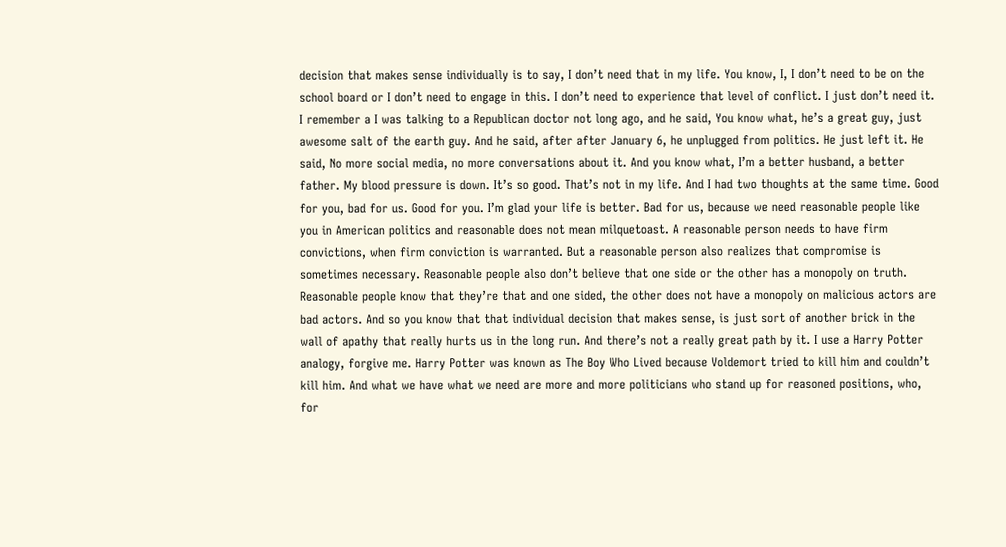decision that makes sense individually is to say, I don’t need that in my life. You know, I, I don’t need to be on the school board or I don’t need to engage in this. I don’t need to experience that level of conflict. I just don’t need it. I remember a I was talking to a Republican doctor not long ago, and he said, You know what, he’s a great guy, just awesome salt of the earth guy. And he said, after after January 6, he unplugged from politics. He just left it. He said, No more social media, no more conversations about it. And you know what, I’m a better husband, a better father. My blood pressure is down. It’s so good. That’s not in my life. And I had two thoughts at the same time. Good for you, bad for us. Good for you. I’m glad your life is better. Bad for us, because we need reasonable people like you in American politics and reasonable does not mean milquetoast. A reasonable person needs to have firm convictions, when firm conviction is warranted. But a reasonable person also realizes that compromise is sometimes necessary. Reasonable people also don’t believe that one side or the other has a monopoly on truth. Reasonable people know that they’re that and one sided, the other does not have a monopoly on malicious actors are bad actors. And so you know that that individual decision that makes sense, is just sort of another brick in the wall of apathy that really hurts us in the long run. And there’s not a really great path by it. I use a Harry Potter analogy, forgive me. Harry Potter was known as The Boy Who Lived because Voldemort tried to kill him and couldn’t kill him. And what we have what we need are more and more politicians who stand up for reasoned positions, who, for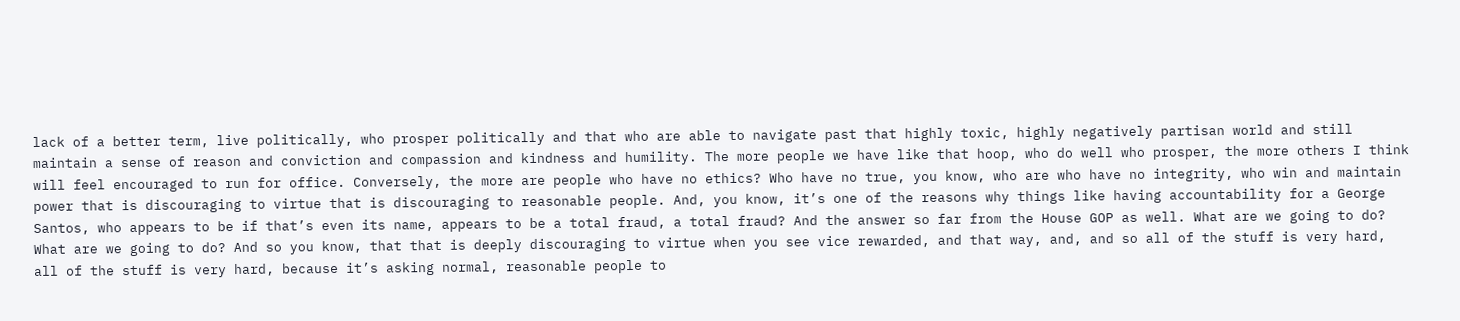lack of a better term, live politically, who prosper politically and that who are able to navigate past that highly toxic, highly negatively partisan world and still maintain a sense of reason and conviction and compassion and kindness and humility. The more people we have like that hoop, who do well who prosper, the more others I think will feel encouraged to run for office. Conversely, the more are people who have no ethics? Who have no true, you know, who are who have no integrity, who win and maintain power that is discouraging to virtue that is discouraging to reasonable people. And, you know, it’s one of the reasons why things like having accountability for a George Santos, who appears to be if that’s even its name, appears to be a total fraud, a total fraud? And the answer so far from the House GOP as well. What are we going to do? What are we going to do? And so you know, that that is deeply discouraging to virtue when you see vice rewarded, and that way, and, and so all of the stuff is very hard, all of the stuff is very hard, because it’s asking normal, reasonable people to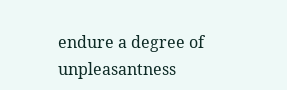endure a degree of unpleasantness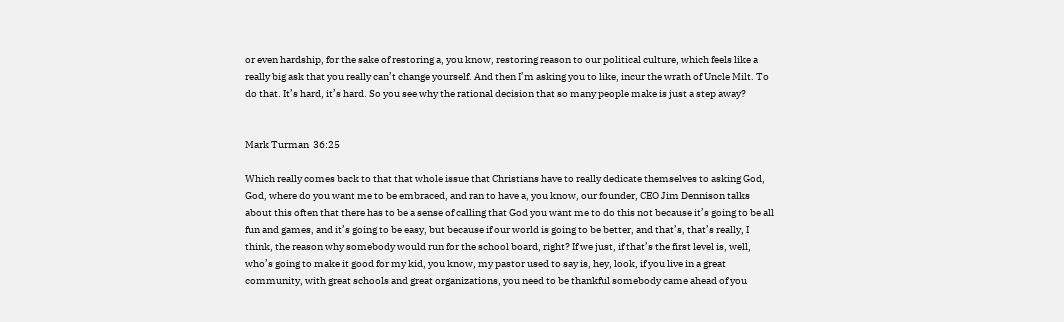or even hardship, for the sake of restoring a, you know, restoring reason to our political culture, which feels like a really big ask that you really can’t change yourself. And then I’m asking you to like, incur the wrath of Uncle Milt. To do that. It’s hard, it’s hard. So you see why the rational decision that so many people make is just a step away?


Mark Turman  36:25

Which really comes back to that that whole issue that Christians have to really dedicate themselves to asking God, God, where do you want me to be embraced, and ran to have a, you know, our founder, CEO Jim Dennison talks about this often that there has to be a sense of calling that God you want me to do this not because it’s going to be all fun and games, and it’s going to be easy, but because if our world is going to be better, and that’s, that’s really, I think, the reason why somebody would run for the school board, right? If we just, if that’s the first level is, well, who’s going to make it good for my kid, you know, my pastor used to say is, hey, look, if you live in a great community, with great schools and great organizations, you need to be thankful somebody came ahead of you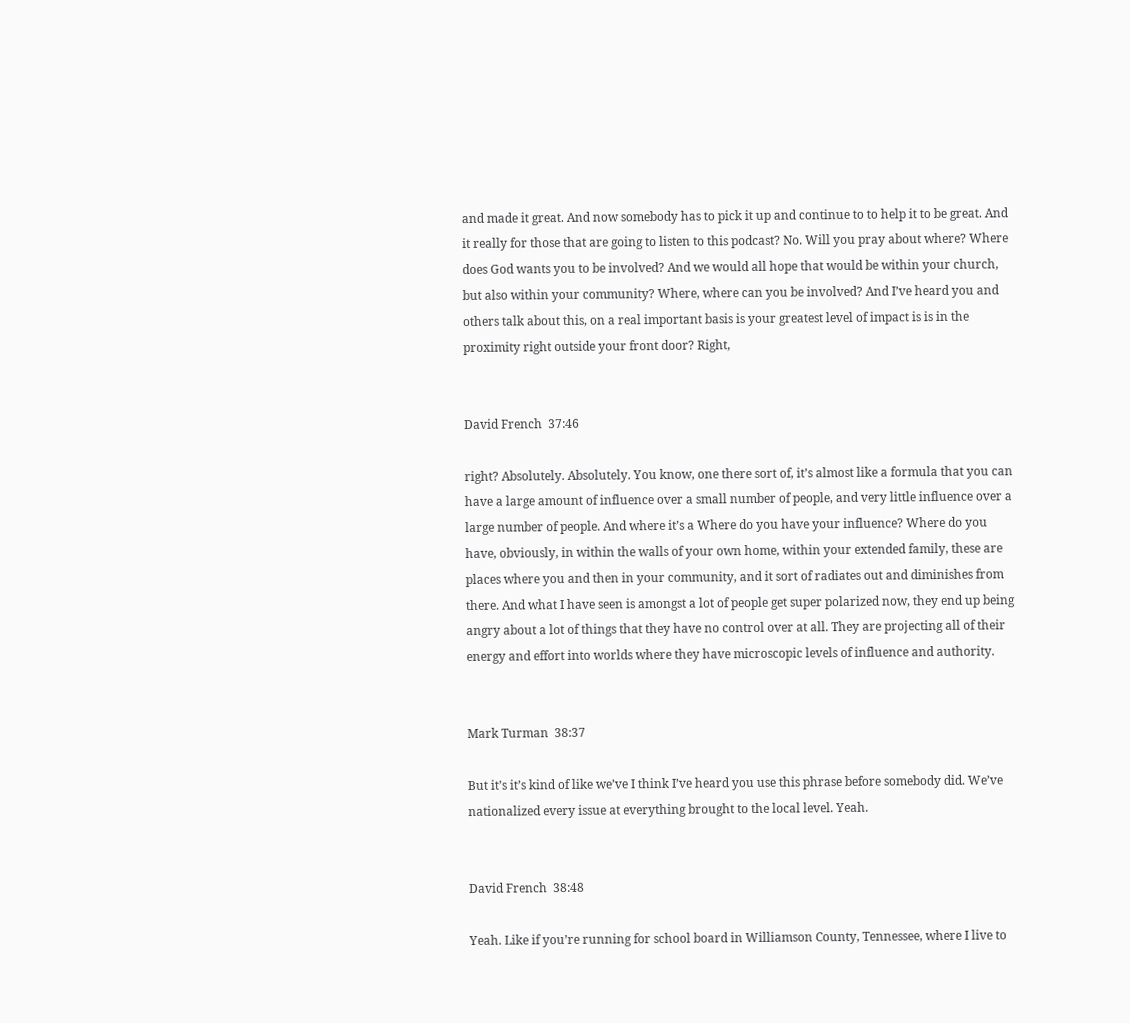and made it great. And now somebody has to pick it up and continue to to help it to be great. And it really for those that are going to listen to this podcast? No. Will you pray about where? Where does God wants you to be involved? And we would all hope that would be within your church, but also within your community? Where, where can you be involved? And I’ve heard you and others talk about this, on a real important basis is your greatest level of impact is is in the proximity right outside your front door? Right,


David French  37:46

right? Absolutely. Absolutely. You know, one there sort of, it’s almost like a formula that you can have a large amount of influence over a small number of people, and very little influence over a large number of people. And where it’s a Where do you have your influence? Where do you have, obviously, in within the walls of your own home, within your extended family, these are places where you and then in your community, and it sort of radiates out and diminishes from there. And what I have seen is amongst a lot of people get super polarized now, they end up being angry about a lot of things that they have no control over at all. They are projecting all of their energy and effort into worlds where they have microscopic levels of influence and authority.


Mark Turman  38:37

But it’s it’s kind of like we’ve I think I’ve heard you use this phrase before somebody did. We’ve nationalized every issue at everything brought to the local level. Yeah.


David French  38:48

Yeah. Like if you’re running for school board in Williamson County, Tennessee, where I live to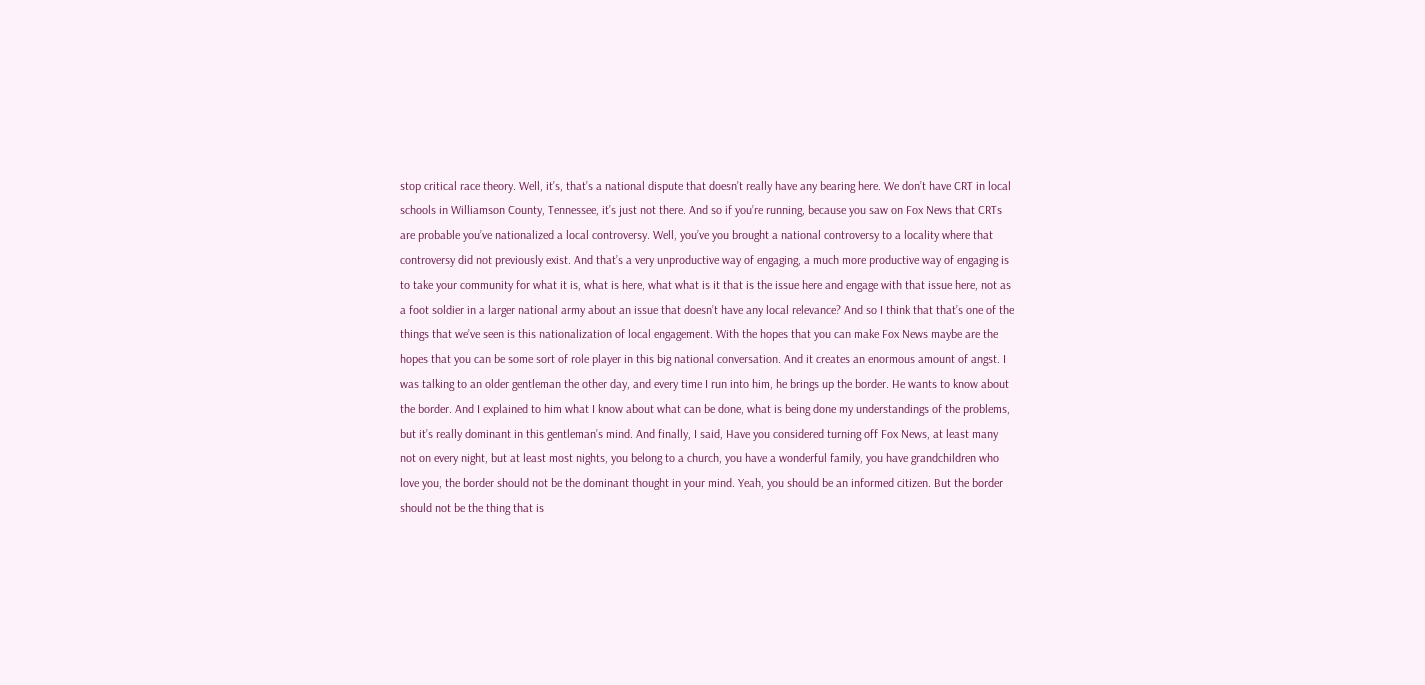stop critical race theory. Well, it’s, that’s a national dispute that doesn’t really have any bearing here. We don’t have CRT in local schools in Williamson County, Tennessee, it’s just not there. And so if you’re running, because you saw on Fox News that CRTs are probable you’ve nationalized a local controversy. Well, you’ve you brought a national controversy to a locality where that controversy did not previously exist. And that’s a very unproductive way of engaging, a much more productive way of engaging is to take your community for what it is, what is here, what what is it that is the issue here and engage with that issue here, not as a foot soldier in a larger national army about an issue that doesn’t have any local relevance? And so I think that that’s one of the things that we’ve seen is this nationalization of local engagement. With the hopes that you can make Fox News maybe are the hopes that you can be some sort of role player in this big national conversation. And it creates an enormous amount of angst. I was talking to an older gentleman the other day, and every time I run into him, he brings up the border. He wants to know about the border. And I explained to him what I know about what can be done, what is being done my understandings of the problems, but it’s really dominant in this gentleman’s mind. And finally, I said, Have you considered turning off Fox News, at least many not on every night, but at least most nights, you belong to a church, you have a wonderful family, you have grandchildren who love you, the border should not be the dominant thought in your mind. Yeah, you should be an informed citizen. But the border should not be the thing that is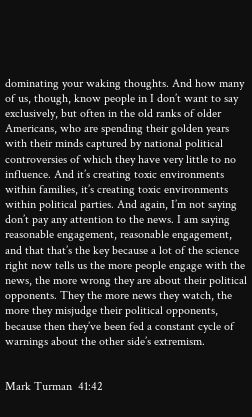dominating your waking thoughts. And how many of us, though, know people in I don’t want to say exclusively, but often in the old ranks of older Americans, who are spending their golden years with their minds captured by national political controversies of which they have very little to no influence. And it’s creating toxic environments within families, it’s creating toxic environments within political parties. And again, I’m not saying don’t pay any attention to the news. I am saying reasonable engagement, reasonable engagement, and that that’s the key because a lot of the science right now tells us the more people engage with the news, the more wrong they are about their political opponents. They the more news they watch, the more they misjudge their political opponents, because then they’ve been fed a constant cycle of warnings about the other side’s extremism.


Mark Turman  41:42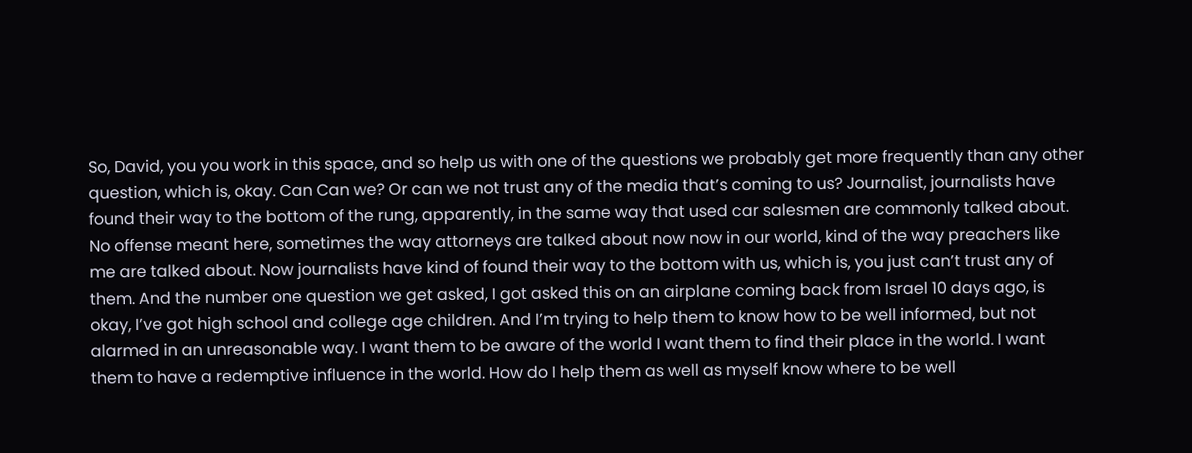So, David, you you work in this space, and so help us with one of the questions we probably get more frequently than any other question, which is, okay. Can Can we? Or can we not trust any of the media that’s coming to us? Journalist, journalists have found their way to the bottom of the rung, apparently, in the same way that used car salesmen are commonly talked about. No offense meant here, sometimes the way attorneys are talked about now now in our world, kind of the way preachers like me are talked about. Now journalists have kind of found their way to the bottom with us, which is, you just can’t trust any of them. And the number one question we get asked, I got asked this on an airplane coming back from Israel 10 days ago, is okay, I’ve got high school and college age children. And I’m trying to help them to know how to be well informed, but not alarmed in an unreasonable way. I want them to be aware of the world I want them to find their place in the world. I want them to have a redemptive influence in the world. How do I help them as well as myself know where to be well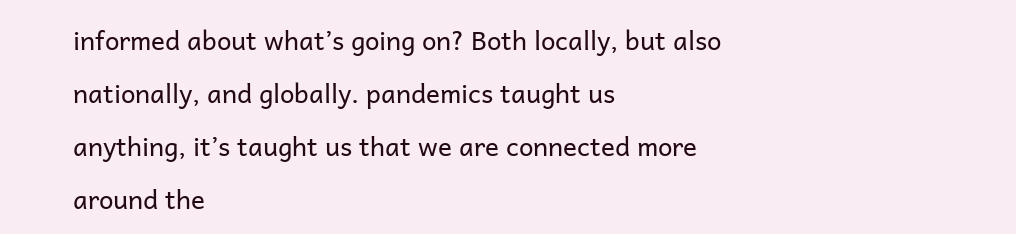informed about what’s going on? Both locally, but also nationally, and globally. pandemics taught us anything, it’s taught us that we are connected more around the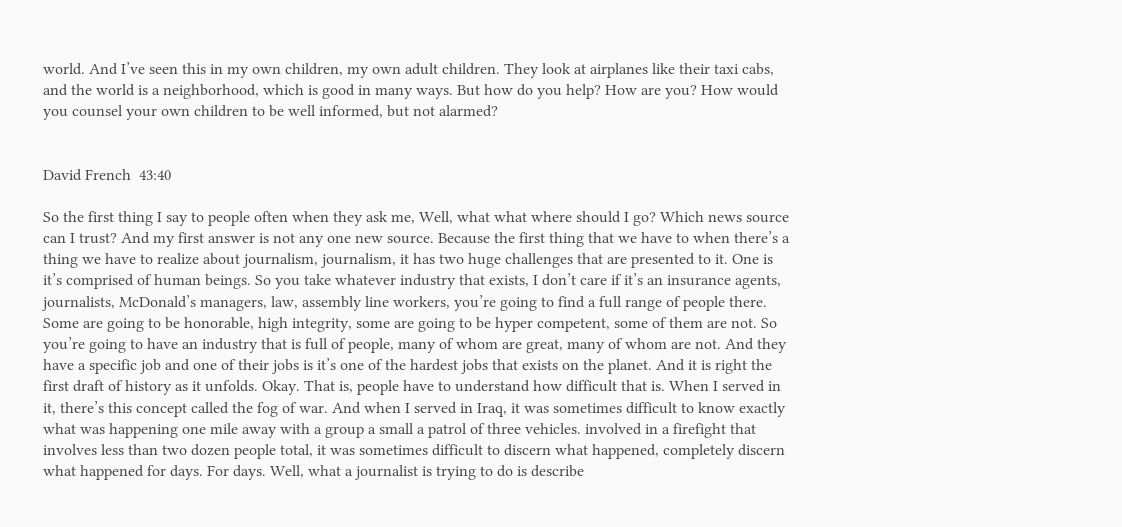world. And I’ve seen this in my own children, my own adult children. They look at airplanes like their taxi cabs, and the world is a neighborhood, which is good in many ways. But how do you help? How are you? How would you counsel your own children to be well informed, but not alarmed?


David French  43:40

So the first thing I say to people often when they ask me, Well, what what where should I go? Which news source can I trust? And my first answer is not any one new source. Because the first thing that we have to when there’s a thing we have to realize about journalism, journalism, it has two huge challenges that are presented to it. One is it’s comprised of human beings. So you take whatever industry that exists, I don’t care if it’s an insurance agents, journalists, McDonald’s managers, law, assembly line workers, you’re going to find a full range of people there. Some are going to be honorable, high integrity, some are going to be hyper competent, some of them are not. So you’re going to have an industry that is full of people, many of whom are great, many of whom are not. And they have a specific job and one of their jobs is it’s one of the hardest jobs that exists on the planet. And it is right the first draft of history as it unfolds. Okay. That is, people have to understand how difficult that is. When I served in it, there’s this concept called the fog of war. And when I served in Iraq, it was sometimes difficult to know exactly what was happening one mile away with a group a small a patrol of three vehicles. involved in a firefight that involves less than two dozen people total, it was sometimes difficult to discern what happened, completely discern what happened for days. For days. Well, what a journalist is trying to do is describe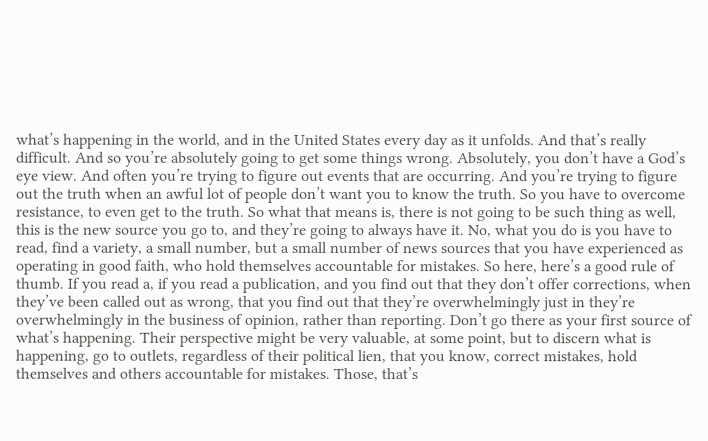what’s happening in the world, and in the United States every day as it unfolds. And that’s really difficult. And so you’re absolutely going to get some things wrong. Absolutely, you don’t have a God’s eye view. And often you’re trying to figure out events that are occurring. And you’re trying to figure out the truth when an awful lot of people don’t want you to know the truth. So you have to overcome resistance, to even get to the truth. So what that means is, there is not going to be such thing as well, this is the new source you go to, and they’re going to always have it. No, what you do is you have to read, find a variety, a small number, but a small number of news sources that you have experienced as operating in good faith, who hold themselves accountable for mistakes. So here, here’s a good rule of thumb. If you read a, if you read a publication, and you find out that they don’t offer corrections, when they’ve been called out as wrong, that you find out that they’re overwhelmingly just in they’re overwhelmingly in the business of opinion, rather than reporting. Don’t go there as your first source of what’s happening. Their perspective might be very valuable, at some point, but to discern what is happening, go to outlets, regardless of their political lien, that you know, correct mistakes, hold themselves and others accountable for mistakes. Those, that’s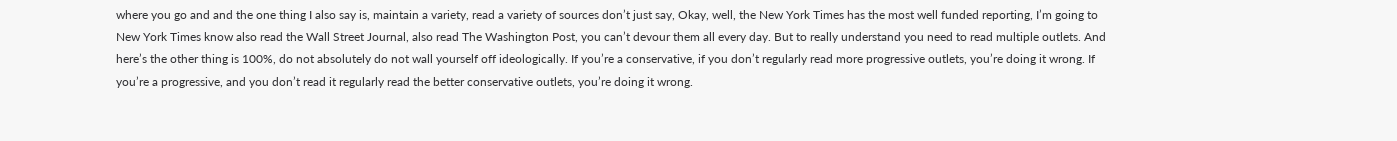where you go and and the one thing I also say is, maintain a variety, read a variety of sources don’t just say, Okay, well, the New York Times has the most well funded reporting, I’m going to New York Times know also read the Wall Street Journal, also read The Washington Post, you can’t devour them all every day. But to really understand you need to read multiple outlets. And here’s the other thing is 100%, do not absolutely do not wall yourself off ideologically. If you’re a conservative, if you don’t regularly read more progressive outlets, you’re doing it wrong. If you’re a progressive, and you don’t read it regularly read the better conservative outlets, you’re doing it wrong.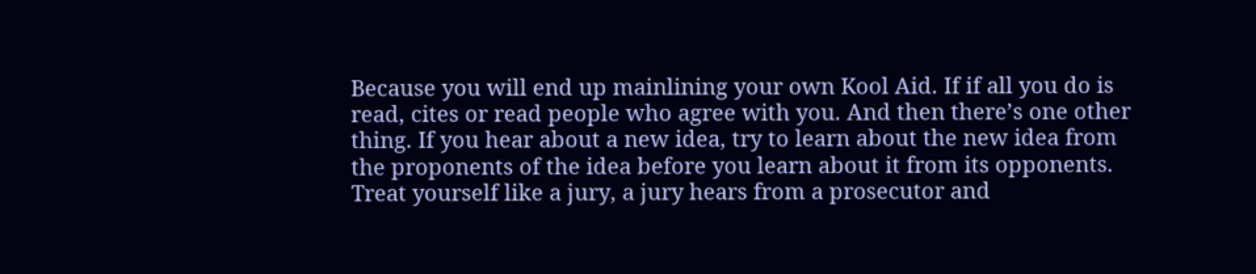Because you will end up mainlining your own Kool Aid. If if all you do is read, cites or read people who agree with you. And then there’s one other thing. If you hear about a new idea, try to learn about the new idea from the proponents of the idea before you learn about it from its opponents. Treat yourself like a jury, a jury hears from a prosecutor and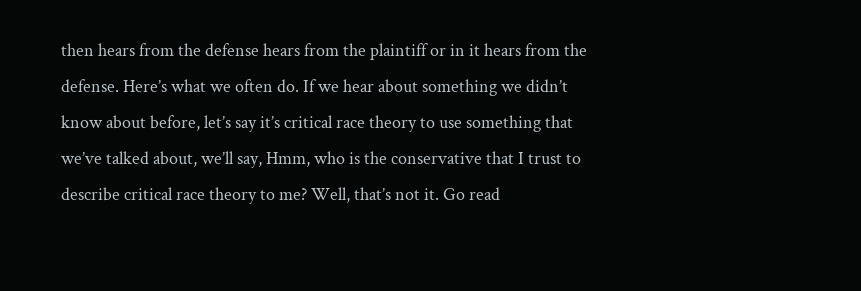then hears from the defense hears from the plaintiff or in it hears from the defense. Here’s what we often do. If we hear about something we didn’t know about before, let’s say it’s critical race theory to use something that we’ve talked about, we’ll say, Hmm, who is the conservative that I trust to describe critical race theory to me? Well, that’s not it. Go read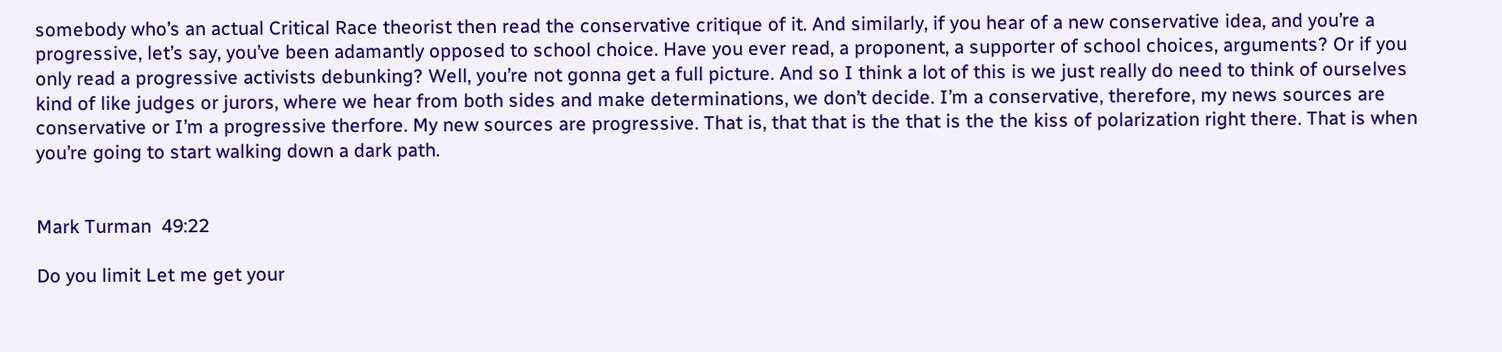somebody who’s an actual Critical Race theorist then read the conservative critique of it. And similarly, if you hear of a new conservative idea, and you’re a progressive, let’s say, you’ve been adamantly opposed to school choice. Have you ever read, a proponent, a supporter of school choices, arguments? Or if you only read a progressive activists debunking? Well, you’re not gonna get a full picture. And so I think a lot of this is we just really do need to think of ourselves kind of like judges or jurors, where we hear from both sides and make determinations, we don’t decide. I’m a conservative, therefore, my news sources are conservative or I’m a progressive therfore. My new sources are progressive. That is, that that is the that is the the kiss of polarization right there. That is when you’re going to start walking down a dark path.


Mark Turman  49:22

Do you limit Let me get your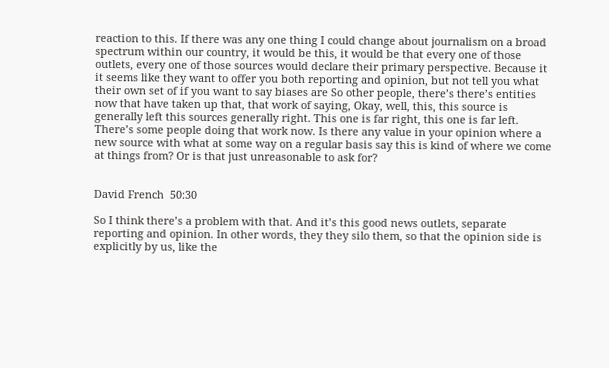reaction to this. If there was any one thing I could change about journalism on a broad spectrum within our country, it would be this, it would be that every one of those outlets, every one of those sources would declare their primary perspective. Because it it seems like they want to offer you both reporting and opinion, but not tell you what their own set of if you want to say biases are So other people, there’s there’s entities now that have taken up that, that work of saying, Okay, well, this, this source is generally left this sources generally right. This one is far right, this one is far left. There’s some people doing that work now. Is there any value in your opinion where a new source with what at some way on a regular basis say this is kind of where we come at things from? Or is that just unreasonable to ask for?


David French  50:30

So I think there’s a problem with that. And it’s this good news outlets, separate reporting and opinion. In other words, they they silo them, so that the opinion side is explicitly by us, like the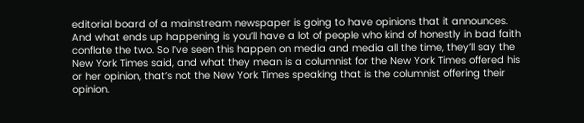editorial board of a mainstream newspaper is going to have opinions that it announces. And what ends up happening is you’ll have a lot of people who kind of honestly in bad faith conflate the two. So I’ve seen this happen on media and media all the time, they’ll say the New York Times said, and what they mean is a columnist for the New York Times offered his or her opinion, that’s not the New York Times speaking that is the columnist offering their opinion.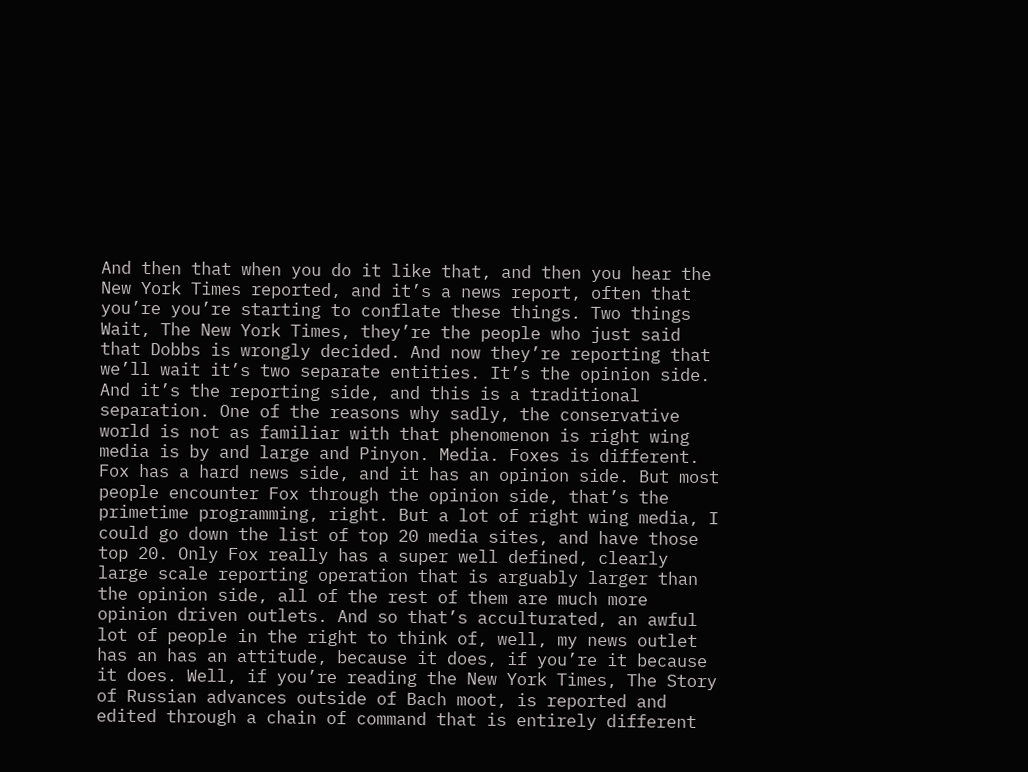And then that when you do it like that, and then you hear the New York Times reported, and it’s a news report, often that you’re you’re starting to conflate these things. Two things Wait, The New York Times, they’re the people who just said that Dobbs is wrongly decided. And now they’re reporting that we’ll wait it’s two separate entities. It’s the opinion side. And it’s the reporting side, and this is a traditional separation. One of the reasons why sadly, the conservative world is not as familiar with that phenomenon is right wing media is by and large and Pinyon. Media. Foxes is different. Fox has a hard news side, and it has an opinion side. But most people encounter Fox through the opinion side, that’s the primetime programming, right. But a lot of right wing media, I could go down the list of top 20 media sites, and have those top 20. Only Fox really has a super well defined, clearly large scale reporting operation that is arguably larger than the opinion side, all of the rest of them are much more opinion driven outlets. And so that’s acculturated, an awful lot of people in the right to think of, well, my news outlet has an has an attitude, because it does, if you’re it because it does. Well, if you’re reading the New York Times, The Story of Russian advances outside of Bach moot, is reported and edited through a chain of command that is entirely different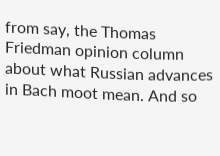from say, the Thomas Friedman opinion column about what Russian advances in Bach moot mean. And so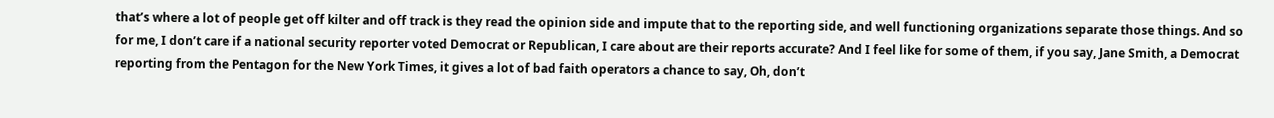that’s where a lot of people get off kilter and off track is they read the opinion side and impute that to the reporting side, and well functioning organizations separate those things. And so for me, I don’t care if a national security reporter voted Democrat or Republican, I care about are their reports accurate? And I feel like for some of them, if you say, Jane Smith, a Democrat reporting from the Pentagon for the New York Times, it gives a lot of bad faith operators a chance to say, Oh, don’t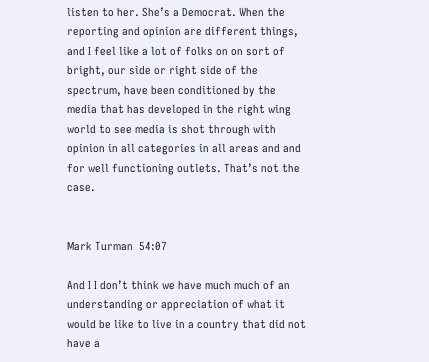listen to her. She’s a Democrat. When the reporting and opinion are different things, and I feel like a lot of folks on on sort of bright, our side or right side of the spectrum, have been conditioned by the media that has developed in the right wing world to see media is shot through with opinion in all categories in all areas and and for well functioning outlets. That’s not the case.


Mark Turman  54:07

And I I don’t think we have much much of an understanding or appreciation of what it would be like to live in a country that did not have a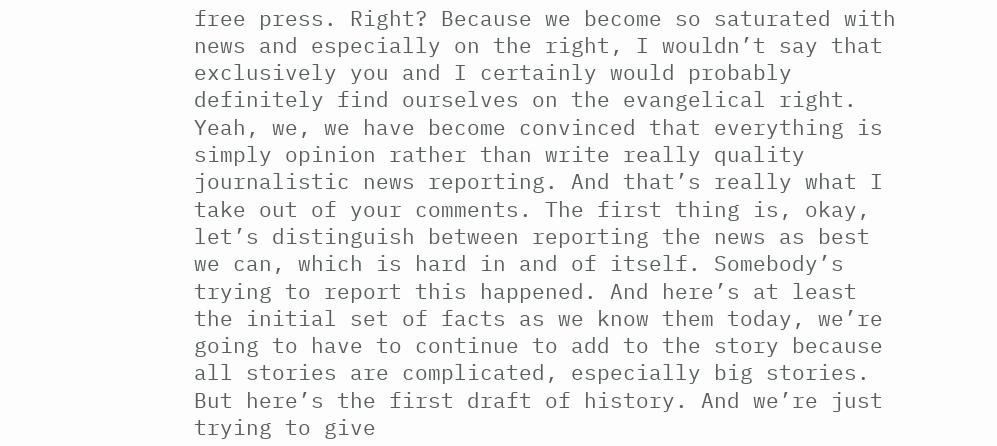free press. Right? Because we become so saturated with news and especially on the right, I wouldn’t say that exclusively you and I certainly would probably definitely find ourselves on the evangelical right. Yeah, we, we have become convinced that everything is simply opinion rather than write really quality journalistic news reporting. And that’s really what I take out of your comments. The first thing is, okay, let’s distinguish between reporting the news as best we can, which is hard in and of itself. Somebody’s trying to report this happened. And here’s at least the initial set of facts as we know them today, we’re going to have to continue to add to the story because all stories are complicated, especially big stories. But here’s the first draft of history. And we’re just trying to give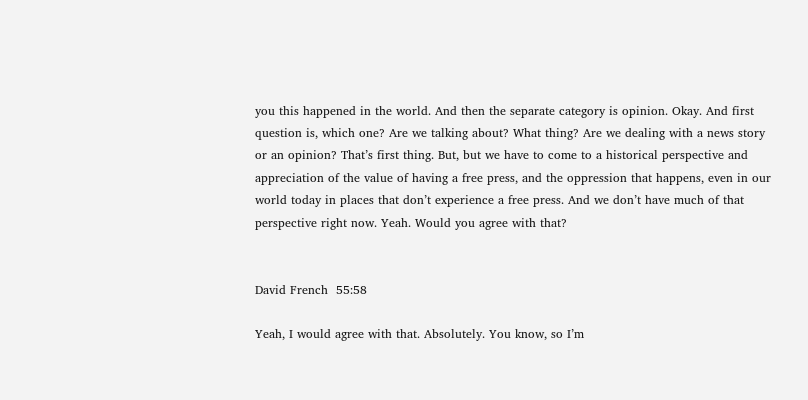you this happened in the world. And then the separate category is opinion. Okay. And first question is, which one? Are we talking about? What thing? Are we dealing with a news story or an opinion? That’s first thing. But, but we have to come to a historical perspective and appreciation of the value of having a free press, and the oppression that happens, even in our world today in places that don’t experience a free press. And we don’t have much of that perspective right now. Yeah. Would you agree with that?


David French  55:58

Yeah, I would agree with that. Absolutely. You know, so I’m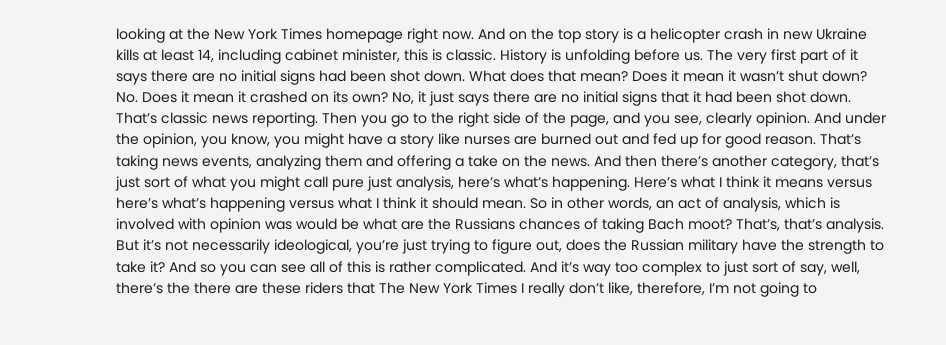looking at the New York Times homepage right now. And on the top story is a helicopter crash in new Ukraine kills at least 14, including cabinet minister, this is classic. History is unfolding before us. The very first part of it says there are no initial signs had been shot down. What does that mean? Does it mean it wasn’t shut down? No. Does it mean it crashed on its own? No, it just says there are no initial signs that it had been shot down. That’s classic news reporting. Then you go to the right side of the page, and you see, clearly opinion. And under the opinion, you know, you might have a story like nurses are burned out and fed up for good reason. That’s taking news events, analyzing them and offering a take on the news. And then there’s another category, that’s just sort of what you might call pure just analysis, here’s what’s happening. Here’s what I think it means versus here’s what’s happening versus what I think it should mean. So in other words, an act of analysis, which is involved with opinion was would be what are the Russians chances of taking Bach moot? That’s, that’s analysis. But it’s not necessarily ideological, you’re just trying to figure out, does the Russian military have the strength to take it? And so you can see all of this is rather complicated. And it’s way too complex to just sort of say, well, there’s the there are these riders that The New York Times I really don’t like, therefore, I’m not going to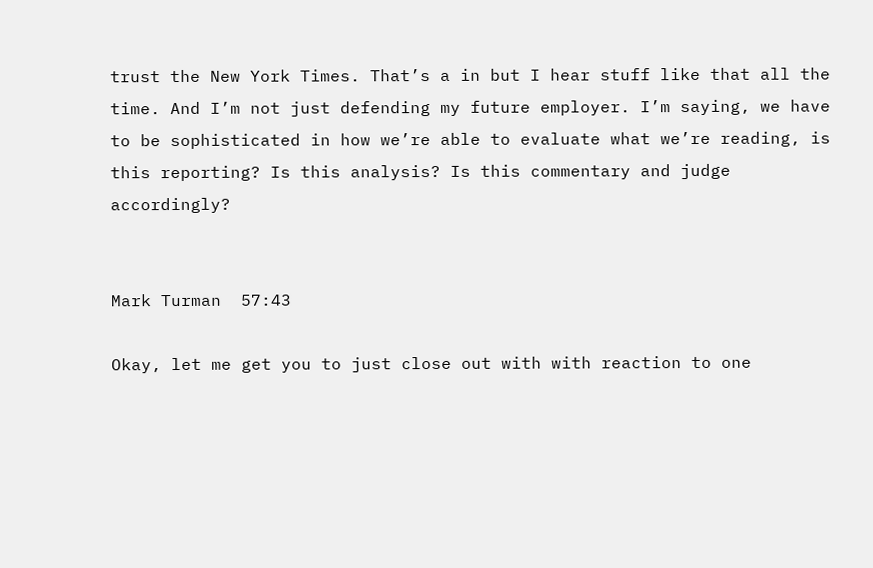trust the New York Times. That’s a in but I hear stuff like that all the time. And I’m not just defending my future employer. I’m saying, we have to be sophisticated in how we’re able to evaluate what we’re reading, is this reporting? Is this analysis? Is this commentary and judge accordingly?


Mark Turman  57:43

Okay, let me get you to just close out with with reaction to one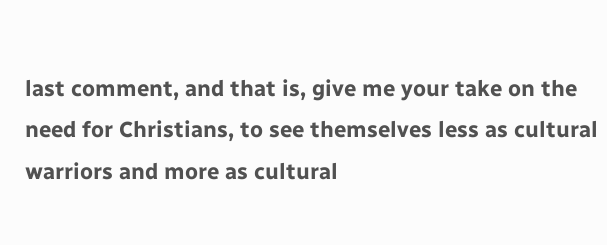last comment, and that is, give me your take on the need for Christians, to see themselves less as cultural warriors and more as cultural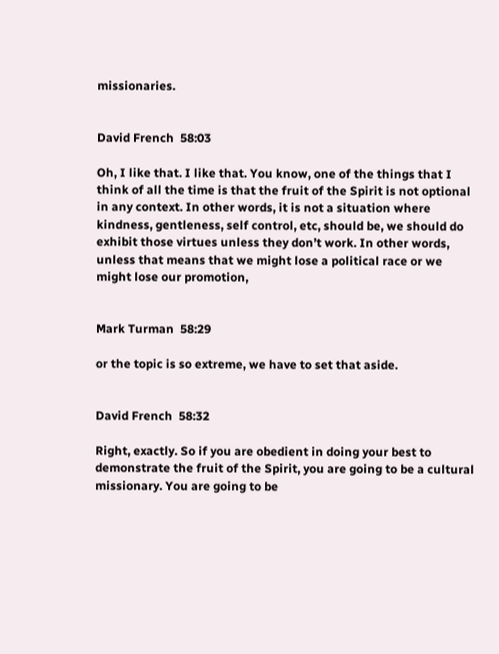missionaries.


David French  58:03

Oh, I like that. I like that. You know, one of the things that I think of all the time is that the fruit of the Spirit is not optional in any context. In other words, it is not a situation where kindness, gentleness, self control, etc, should be, we should do exhibit those virtues unless they don’t work. In other words, unless that means that we might lose a political race or we might lose our promotion,


Mark Turman  58:29

or the topic is so extreme, we have to set that aside.


David French  58:32

Right, exactly. So if you are obedient in doing your best to demonstrate the fruit of the Spirit, you are going to be a cultural missionary. You are going to be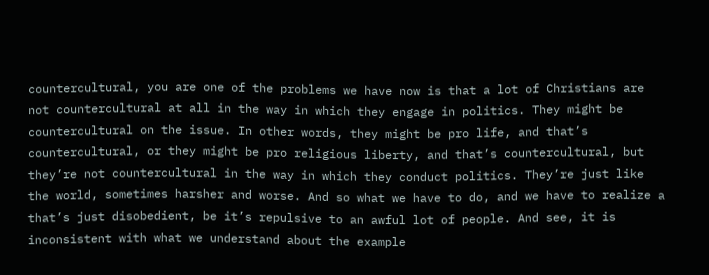countercultural, you are one of the problems we have now is that a lot of Christians are not countercultural at all in the way in which they engage in politics. They might be countercultural on the issue. In other words, they might be pro life, and that’s countercultural, or they might be pro religious liberty, and that’s countercultural, but they’re not countercultural in the way in which they conduct politics. They’re just like the world, sometimes harsher and worse. And so what we have to do, and we have to realize a that’s just disobedient, be it’s repulsive to an awful lot of people. And see, it is inconsistent with what we understand about the example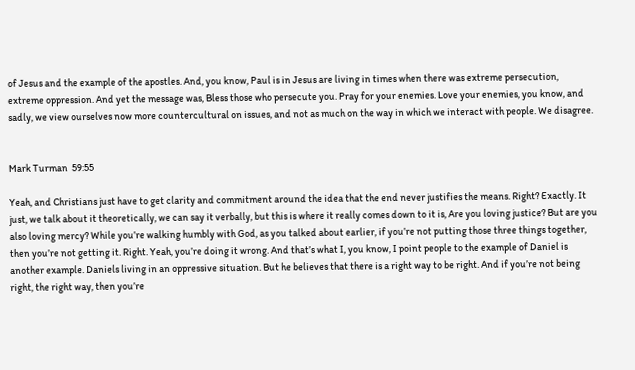of Jesus and the example of the apostles. And, you know, Paul is in Jesus are living in times when there was extreme persecution, extreme oppression. And yet the message was, Bless those who persecute you. Pray for your enemies. Love your enemies, you know, and sadly, we view ourselves now more countercultural on issues, and not as much on the way in which we interact with people. We disagree.


Mark Turman  59:55

Yeah, and Christians just have to get clarity and commitment around the idea that the end never justifies the means. Right? Exactly. It just, we talk about it theoretically, we can say it verbally, but this is where it really comes down to it is, Are you loving justice? But are you also loving mercy? While you’re walking humbly with God, as you talked about earlier, if you’re not putting those three things together, then you’re not getting it. Right. Yeah, you’re doing it wrong. And that’s what I, you know, I point people to the example of Daniel is another example. Daniels living in an oppressive situation. But he believes that there is a right way to be right. And if you’re not being right, the right way, then you’re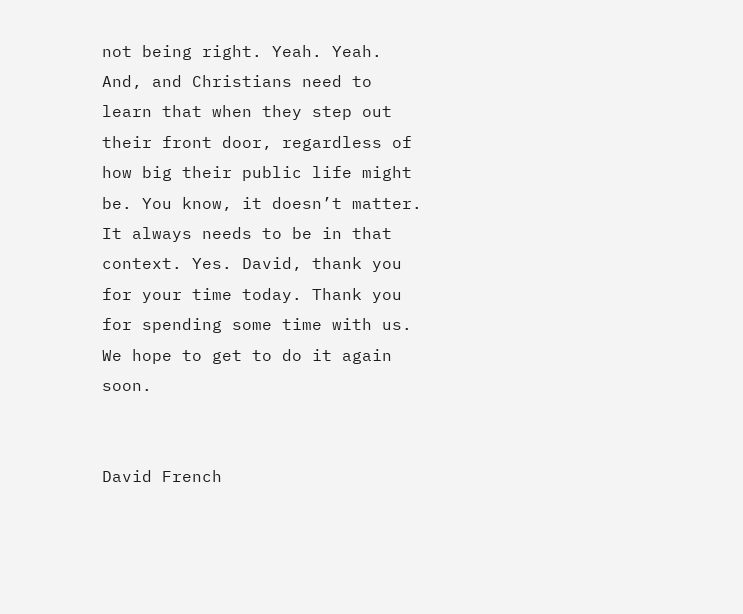not being right. Yeah. Yeah. And, and Christians need to learn that when they step out their front door, regardless of how big their public life might be. You know, it doesn’t matter. It always needs to be in that context. Yes. David, thank you for your time today. Thank you for spending some time with us. We hope to get to do it again soon.


David French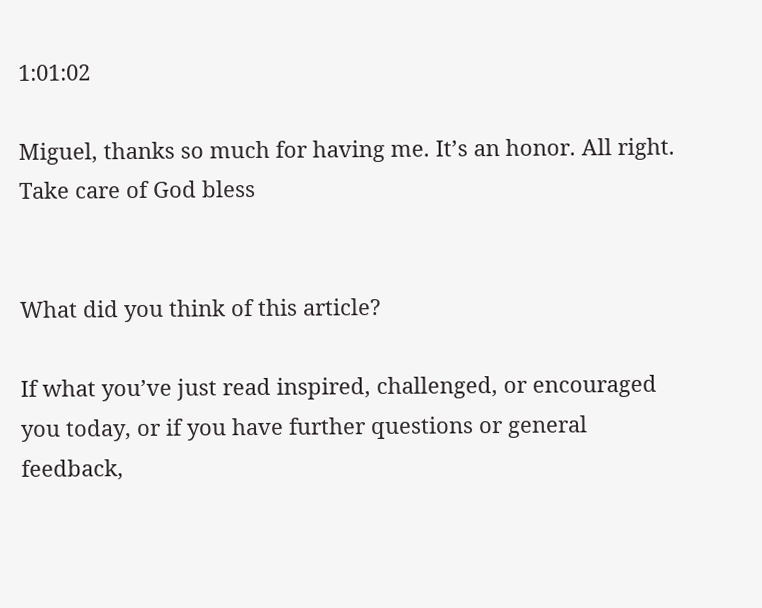1:01:02

Miguel, thanks so much for having me. It’s an honor. All right. Take care of God bless


What did you think of this article?

If what you’ve just read inspired, challenged, or encouraged you today, or if you have further questions or general feedback,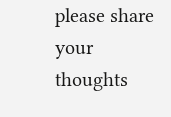please share your thoughts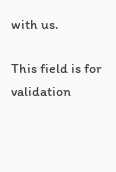with us.

This field is for validation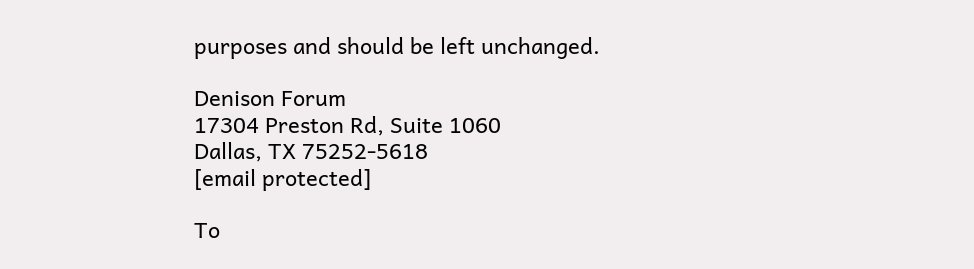purposes and should be left unchanged.

Denison Forum
17304 Preston Rd, Suite 1060
Dallas, TX 75252-5618
[email protected]

To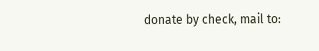donate by check, mail to: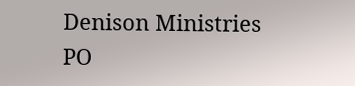Denison Ministries
PO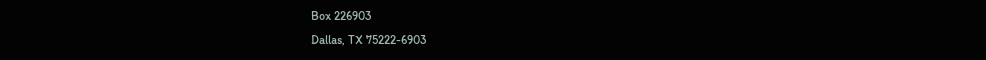Box 226903
Dallas, TX 75222-6903